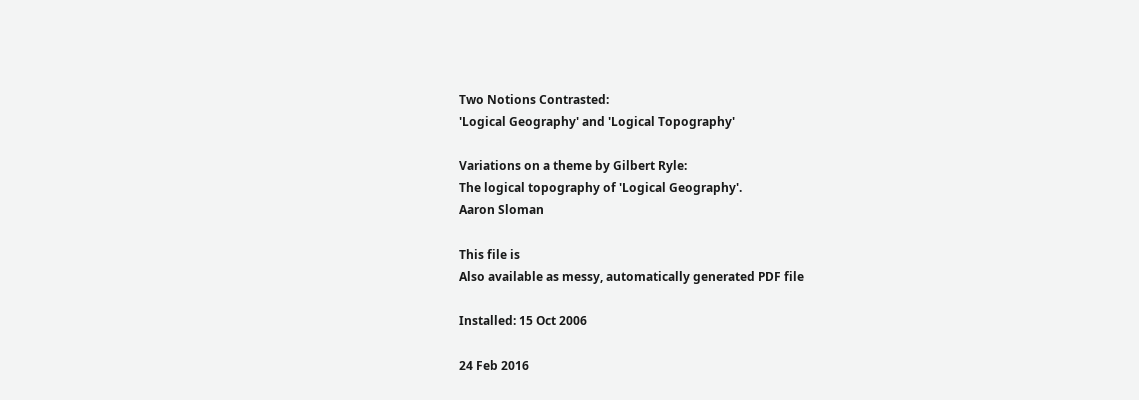Two Notions Contrasted:
'Logical Geography' and 'Logical Topography'

Variations on a theme by Gilbert Ryle:
The logical topography of 'Logical Geography'.
Aaron Sloman

This file is
Also available as messy, automatically generated PDF file

Installed: 15 Oct 2006

24 Feb 2016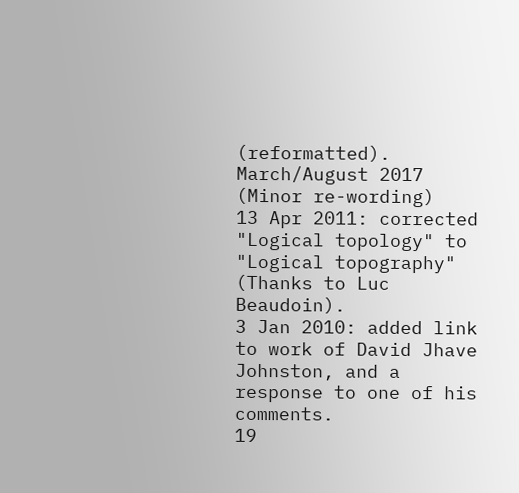(reformatted). March/August 2017 (Minor re-wording)
13 Apr 2011: corrected "Logical topology" to "Logical topography" (Thanks to Luc Beaudoin).
3 Jan 2010: added link to work of David Jhave Johnston, and a response to one of his comments.
19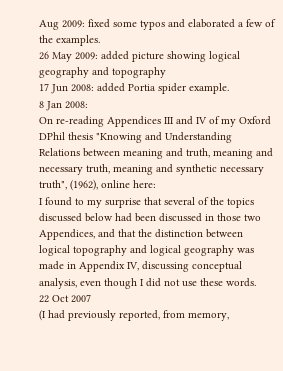Aug 2009: fixed some typos and elaborated a few of the examples.
26 May 2009: added picture showing logical geography and topography
17 Jun 2008: added Portia spider example.
8 Jan 2008:
On re-reading Appendices III and IV of my Oxford DPhil thesis "Knowing and Understanding Relations between meaning and truth, meaning and necessary truth, meaning and synthetic necessary truth", (1962), online here:
I found to my surprise that several of the topics discussed below had been discussed in those two Appendices, and that the distinction between logical topography and logical geography was made in Appendix IV, discussing conceptual analysis, even though I did not use these words.
22 Oct 2007
(I had previously reported, from memory,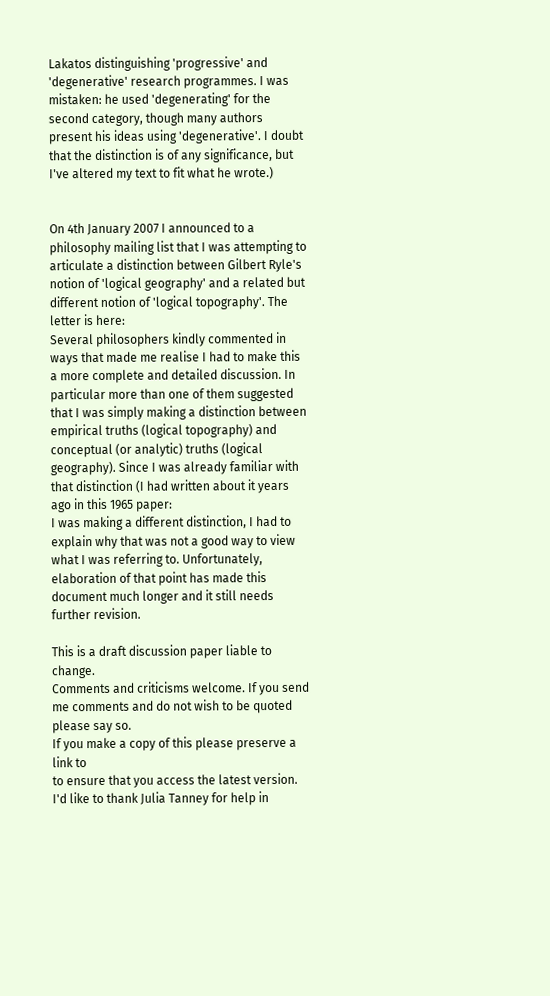Lakatos distinguishing 'progressive' and 'degenerative' research programmes. I was mistaken: he used 'degenerating' for the second category, though many authors present his ideas using 'degenerative'. I doubt that the distinction is of any significance, but I've altered my text to fit what he wrote.)


On 4th January 2007 I announced to a philosophy mailing list that I was attempting to articulate a distinction between Gilbert Ryle's notion of 'logical geography' and a related but different notion of 'logical topography'. The letter is here:
Several philosophers kindly commented in ways that made me realise I had to make this a more complete and detailed discussion. In particular more than one of them suggested that I was simply making a distinction between empirical truths (logical topography) and conceptual (or analytic) truths (logical geography). Since I was already familiar with that distinction (I had written about it years ago in this 1965 paper:
I was making a different distinction, I had to explain why that was not a good way to view what I was referring to. Unfortunately, elaboration of that point has made this document much longer and it still needs further revision.

This is a draft discussion paper liable to change.
Comments and criticisms welcome. If you send me comments and do not wish to be quoted please say so.
If you make a copy of this please preserve a link to
to ensure that you access the latest version.
I'd like to thank Julia Tanney for help in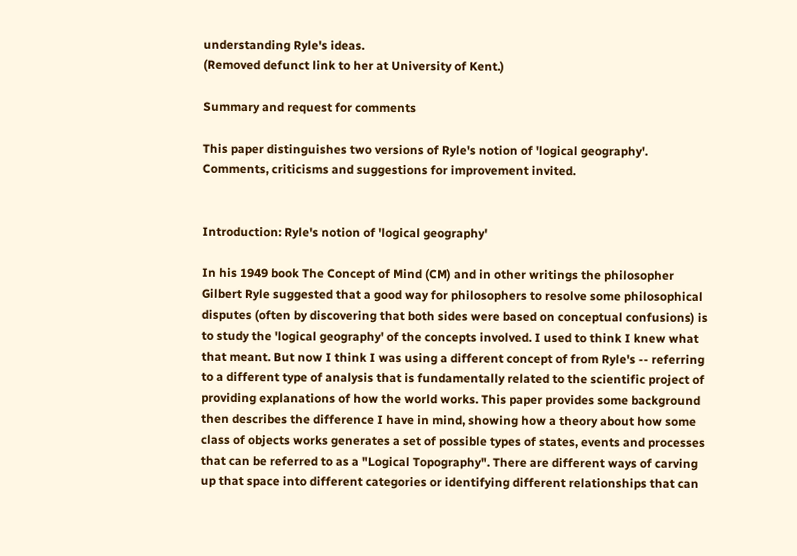understanding Ryle's ideas.
(Removed defunct link to her at University of Kent.)

Summary and request for comments

This paper distinguishes two versions of Ryle's notion of 'logical geography'. Comments, criticisms and suggestions for improvement invited.


Introduction: Ryle's notion of 'logical geography'

In his 1949 book The Concept of Mind (CM) and in other writings the philosopher Gilbert Ryle suggested that a good way for philosophers to resolve some philosophical disputes (often by discovering that both sides were based on conceptual confusions) is to study the 'logical geography' of the concepts involved. I used to think I knew what that meant. But now I think I was using a different concept of from Ryle's -- referring to a different type of analysis that is fundamentally related to the scientific project of providing explanations of how the world works. This paper provides some background then describes the difference I have in mind, showing how a theory about how some class of objects works generates a set of possible types of states, events and processes that can be referred to as a "Logical Topography". There are different ways of carving up that space into different categories or identifying different relationships that can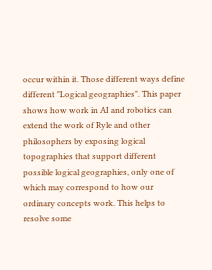occur within it. Those different ways define different "Logical geographies". This paper shows how work in AI and robotics can extend the work of Ryle and other philosophers by exposing logical topographies that support different possible logical geographies, only one of which may correspond to how our ordinary concepts work. This helps to resolve some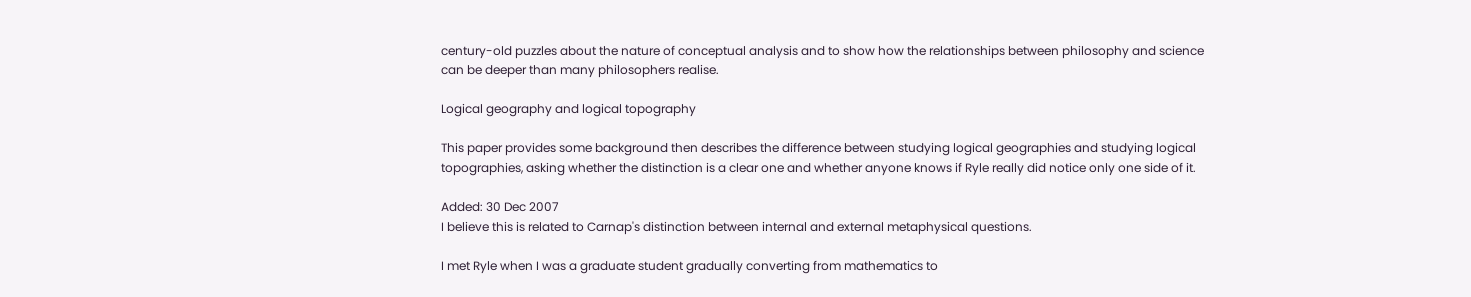century-old puzzles about the nature of conceptual analysis and to show how the relationships between philosophy and science can be deeper than many philosophers realise.

Logical geography and logical topography

This paper provides some background then describes the difference between studying logical geographies and studying logical topographies, asking whether the distinction is a clear one and whether anyone knows if Ryle really did notice only one side of it.

Added: 30 Dec 2007
I believe this is related to Carnap's distinction between internal and external metaphysical questions.

I met Ryle when I was a graduate student gradually converting from mathematics to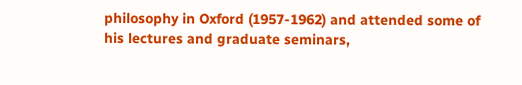philosophy in Oxford (1957-1962) and attended some of his lectures and graduate seminars,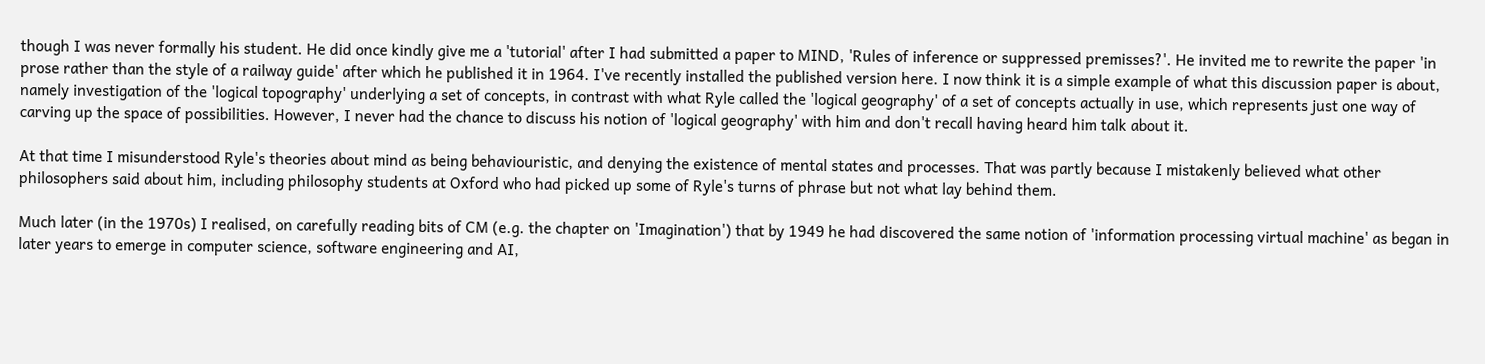though I was never formally his student. He did once kindly give me a 'tutorial' after I had submitted a paper to MIND, 'Rules of inference or suppressed premisses?'. He invited me to rewrite the paper 'in prose rather than the style of a railway guide' after which he published it in 1964. I've recently installed the published version here. I now think it is a simple example of what this discussion paper is about, namely investigation of the 'logical topography' underlying a set of concepts, in contrast with what Ryle called the 'logical geography' of a set of concepts actually in use, which represents just one way of carving up the space of possibilities. However, I never had the chance to discuss his notion of 'logical geography' with him and don't recall having heard him talk about it.

At that time I misunderstood Ryle's theories about mind as being behaviouristic, and denying the existence of mental states and processes. That was partly because I mistakenly believed what other philosophers said about him, including philosophy students at Oxford who had picked up some of Ryle's turns of phrase but not what lay behind them.

Much later (in the 1970s) I realised, on carefully reading bits of CM (e.g. the chapter on 'Imagination') that by 1949 he had discovered the same notion of 'information processing virtual machine' as began in later years to emerge in computer science, software engineering and AI,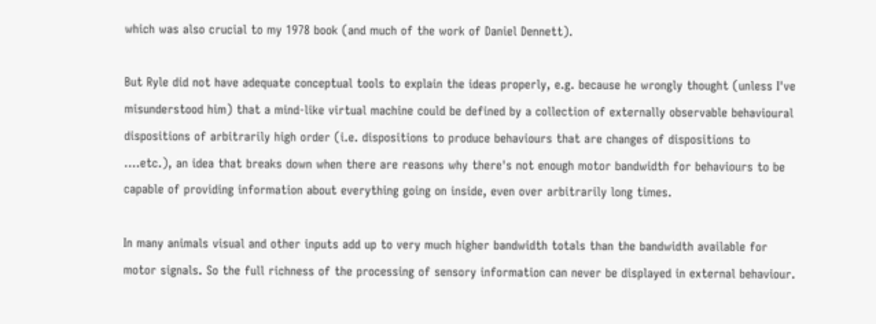which was also crucial to my 1978 book (and much of the work of Daniel Dennett).

But Ryle did not have adequate conceptual tools to explain the ideas properly, e.g. because he wrongly thought (unless I've misunderstood him) that a mind-like virtual machine could be defined by a collection of externally observable behavioural dispositions of arbitrarily high order (i.e. dispositions to produce behaviours that are changes of dispositions to ....etc.), an idea that breaks down when there are reasons why there's not enough motor bandwidth for behaviours to be capable of providing information about everything going on inside, even over arbitrarily long times.

In many animals visual and other inputs add up to very much higher bandwidth totals than the bandwidth available for motor signals. So the full richness of the processing of sensory information can never be displayed in external behaviour.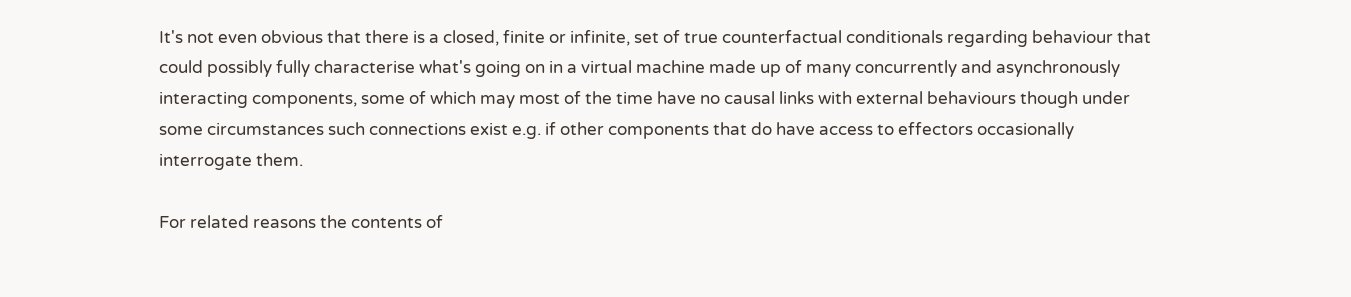It's not even obvious that there is a closed, finite or infinite, set of true counterfactual conditionals regarding behaviour that could possibly fully characterise what's going on in a virtual machine made up of many concurrently and asynchronously interacting components, some of which may most of the time have no causal links with external behaviours though under some circumstances such connections exist e.g. if other components that do have access to effectors occasionally interrogate them.

For related reasons the contents of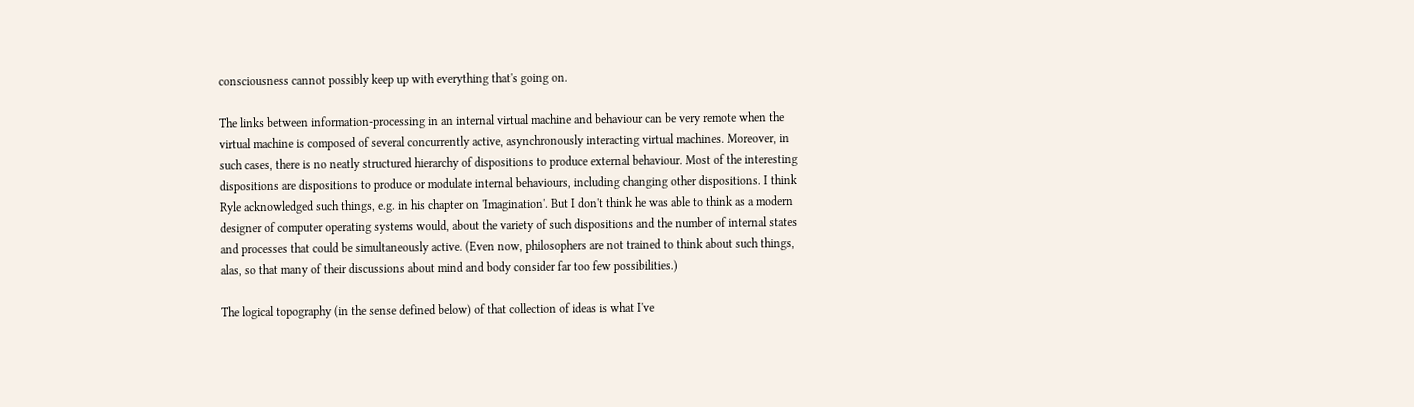consciousness cannot possibly keep up with everything that's going on.

The links between information-processing in an internal virtual machine and behaviour can be very remote when the virtual machine is composed of several concurrently active, asynchronously interacting virtual machines. Moreover, in such cases, there is no neatly structured hierarchy of dispositions to produce external behaviour. Most of the interesting dispositions are dispositions to produce or modulate internal behaviours, including changing other dispositions. I think Ryle acknowledged such things, e.g. in his chapter on 'Imagination'. But I don't think he was able to think as a modern designer of computer operating systems would, about the variety of such dispositions and the number of internal states and processes that could be simultaneously active. (Even now, philosophers are not trained to think about such things, alas, so that many of their discussions about mind and body consider far too few possibilities.)

The logical topography (in the sense defined below) of that collection of ideas is what I've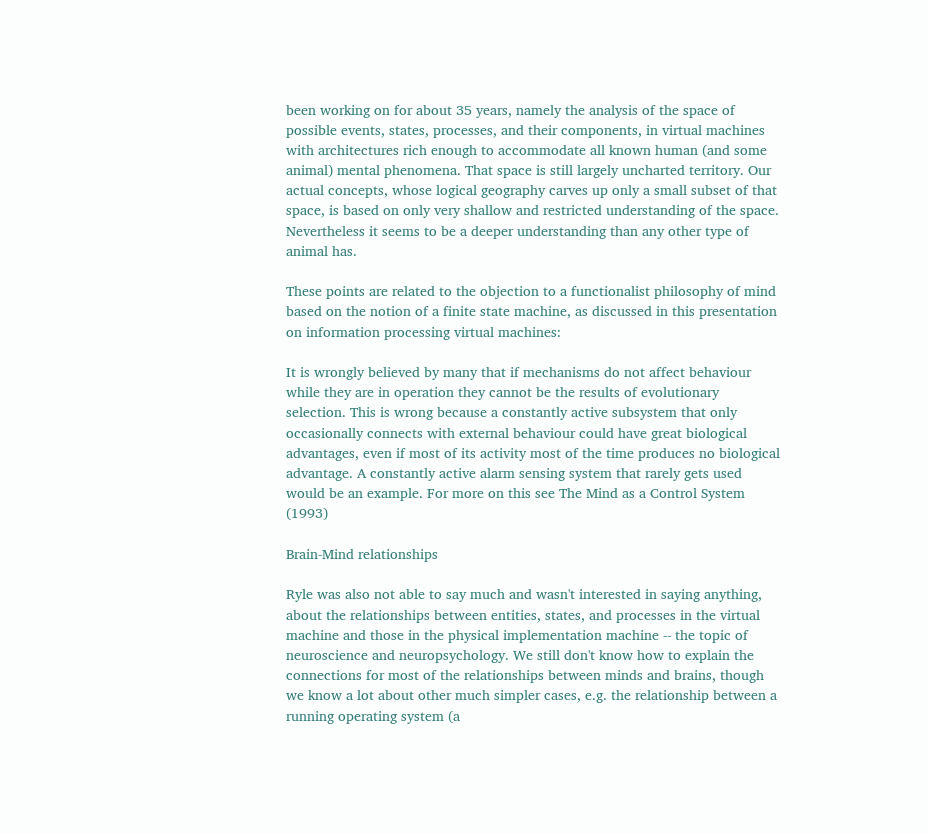been working on for about 35 years, namely the analysis of the space of possible events, states, processes, and their components, in virtual machines with architectures rich enough to accommodate all known human (and some animal) mental phenomena. That space is still largely uncharted territory. Our actual concepts, whose logical geography carves up only a small subset of that space, is based on only very shallow and restricted understanding of the space. Nevertheless it seems to be a deeper understanding than any other type of animal has.

These points are related to the objection to a functionalist philosophy of mind based on the notion of a finite state machine, as discussed in this presentation on information processing virtual machines:

It is wrongly believed by many that if mechanisms do not affect behaviour while they are in operation they cannot be the results of evolutionary selection. This is wrong because a constantly active subsystem that only occasionally connects with external behaviour could have great biological advantages, even if most of its activity most of the time produces no biological advantage. A constantly active alarm sensing system that rarely gets used would be an example. For more on this see The Mind as a Control System (1993)

Brain-Mind relationships

Ryle was also not able to say much and wasn't interested in saying anything, about the relationships between entities, states, and processes in the virtual machine and those in the physical implementation machine -- the topic of neuroscience and neuropsychology. We still don't know how to explain the connections for most of the relationships between minds and brains, though we know a lot about other much simpler cases, e.g. the relationship between a running operating system (a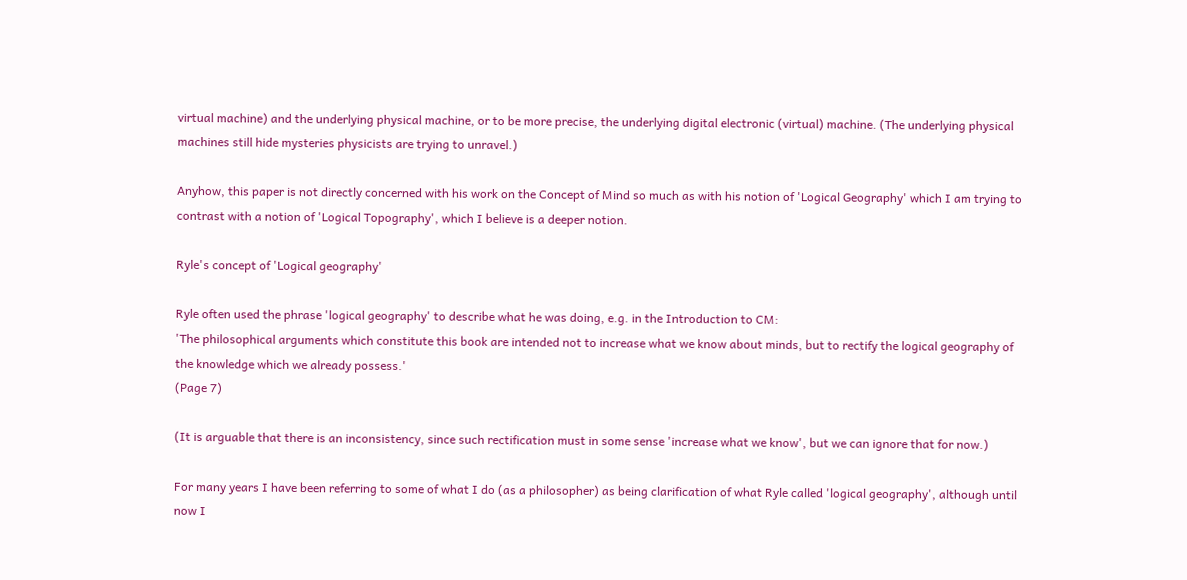virtual machine) and the underlying physical machine, or to be more precise, the underlying digital electronic (virtual) machine. (The underlying physical machines still hide mysteries physicists are trying to unravel.)

Anyhow, this paper is not directly concerned with his work on the Concept of Mind so much as with his notion of 'Logical Geography' which I am trying to contrast with a notion of 'Logical Topography', which I believe is a deeper notion.

Ryle's concept of 'Logical geography'

Ryle often used the phrase 'logical geography' to describe what he was doing, e.g. in the Introduction to CM:
'The philosophical arguments which constitute this book are intended not to increase what we know about minds, but to rectify the logical geography of the knowledge which we already possess.'
(Page 7)

(It is arguable that there is an inconsistency, since such rectification must in some sense 'increase what we know', but we can ignore that for now.)

For many years I have been referring to some of what I do (as a philosopher) as being clarification of what Ryle called 'logical geography', although until now I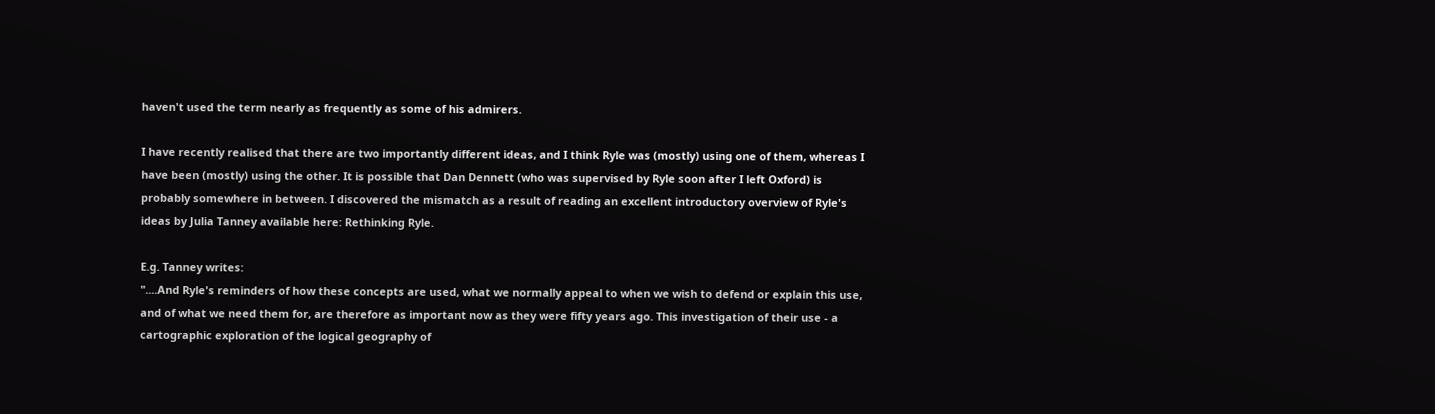haven't used the term nearly as frequently as some of his admirers.

I have recently realised that there are two importantly different ideas, and I think Ryle was (mostly) using one of them, whereas I have been (mostly) using the other. It is possible that Dan Dennett (who was supervised by Ryle soon after I left Oxford) is probably somewhere in between. I discovered the mismatch as a result of reading an excellent introductory overview of Ryle's ideas by Julia Tanney available here: Rethinking Ryle.

E.g. Tanney writes:
"....And Ryle's reminders of how these concepts are used, what we normally appeal to when we wish to defend or explain this use, and of what we need them for, are therefore as important now as they were fifty years ago. This investigation of their use - a cartographic exploration of the logical geography of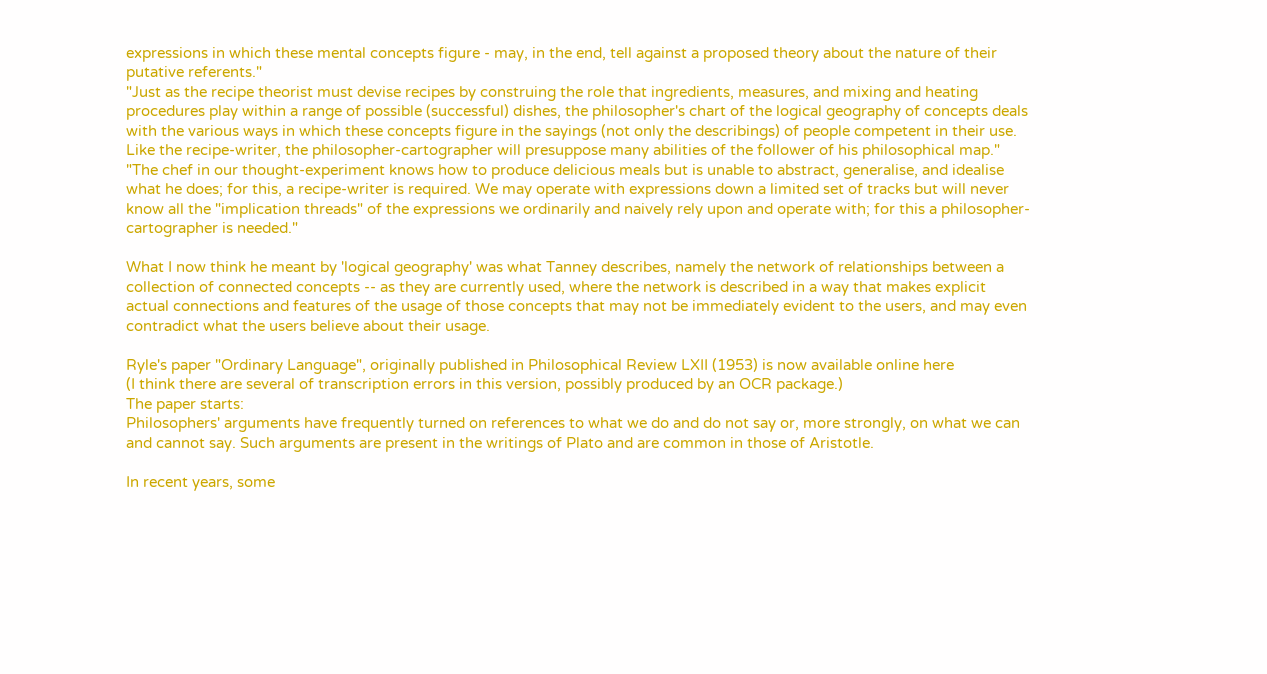expressions in which these mental concepts figure - may, in the end, tell against a proposed theory about the nature of their putative referents."
"Just as the recipe theorist must devise recipes by construing the role that ingredients, measures, and mixing and heating procedures play within a range of possible (successful) dishes, the philosopher's chart of the logical geography of concepts deals with the various ways in which these concepts figure in the sayings (not only the describings) of people competent in their use. Like the recipe-writer, the philosopher-cartographer will presuppose many abilities of the follower of his philosophical map."
"The chef in our thought-experiment knows how to produce delicious meals but is unable to abstract, generalise, and idealise what he does; for this, a recipe-writer is required. We may operate with expressions down a limited set of tracks but will never know all the "implication threads" of the expressions we ordinarily and naively rely upon and operate with; for this a philosopher-cartographer is needed."

What I now think he meant by 'logical geography' was what Tanney describes, namely the network of relationships between a collection of connected concepts -- as they are currently used, where the network is described in a way that makes explicit actual connections and features of the usage of those concepts that may not be immediately evident to the users, and may even contradict what the users believe about their usage.

Ryle's paper "Ordinary Language", originally published in Philosophical Review LXII (1953) is now available online here
(I think there are several of transcription errors in this version, possibly produced by an OCR package.)
The paper starts:
Philosophers' arguments have frequently turned on references to what we do and do not say or, more strongly, on what we can and cannot say. Such arguments are present in the writings of Plato and are common in those of Aristotle.

In recent years, some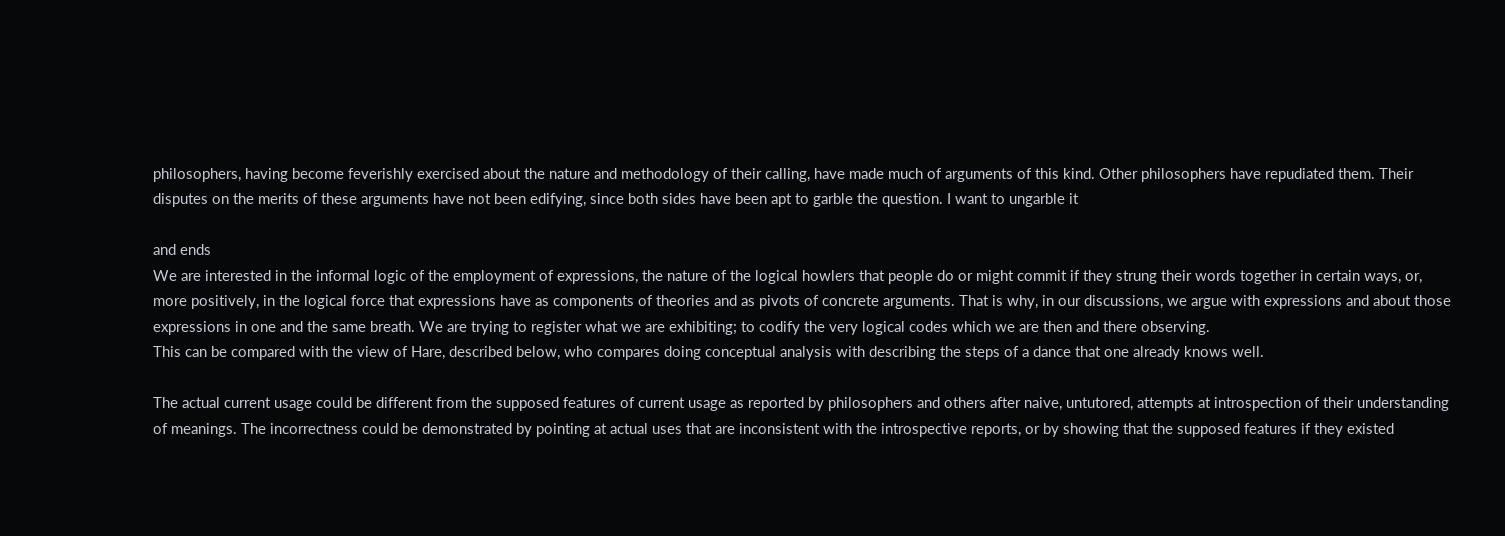philosophers, having become feverishly exercised about the nature and methodology of their calling, have made much of arguments of this kind. Other philosophers have repudiated them. Their disputes on the merits of these arguments have not been edifying, since both sides have been apt to garble the question. I want to ungarble it

and ends
We are interested in the informal logic of the employment of expressions, the nature of the logical howlers that people do or might commit if they strung their words together in certain ways, or, more positively, in the logical force that expressions have as components of theories and as pivots of concrete arguments. That is why, in our discussions, we argue with expressions and about those expressions in one and the same breath. We are trying to register what we are exhibiting; to codify the very logical codes which we are then and there observing.
This can be compared with the view of Hare, described below, who compares doing conceptual analysis with describing the steps of a dance that one already knows well.

The actual current usage could be different from the supposed features of current usage as reported by philosophers and others after naive, untutored, attempts at introspection of their understanding of meanings. The incorrectness could be demonstrated by pointing at actual uses that are inconsistent with the introspective reports, or by showing that the supposed features if they existed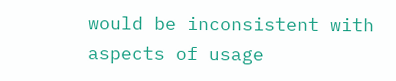would be inconsistent with aspects of usage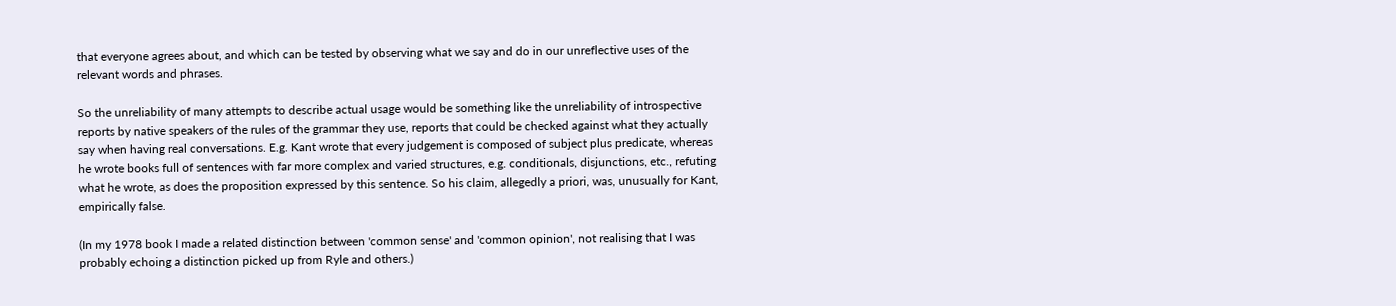that everyone agrees about, and which can be tested by observing what we say and do in our unreflective uses of the relevant words and phrases.

So the unreliability of many attempts to describe actual usage would be something like the unreliability of introspective reports by native speakers of the rules of the grammar they use, reports that could be checked against what they actually say when having real conversations. E.g. Kant wrote that every judgement is composed of subject plus predicate, whereas he wrote books full of sentences with far more complex and varied structures, e.g. conditionals, disjunctions, etc., refuting what he wrote, as does the proposition expressed by this sentence. So his claim, allegedly a priori, was, unusually for Kant, empirically false.

(In my 1978 book I made a related distinction between 'common sense' and 'common opinion', not realising that I was probably echoing a distinction picked up from Ryle and others.)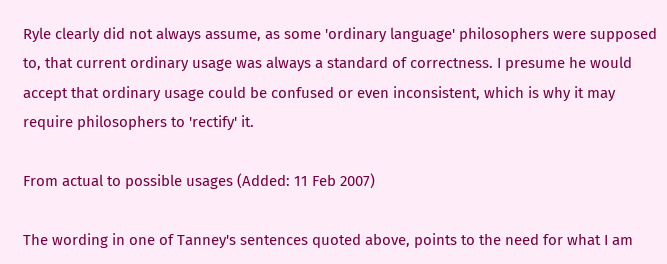Ryle clearly did not always assume, as some 'ordinary language' philosophers were supposed to, that current ordinary usage was always a standard of correctness. I presume he would accept that ordinary usage could be confused or even inconsistent, which is why it may require philosophers to 'rectify' it.

From actual to possible usages (Added: 11 Feb 2007)

The wording in one of Tanney's sentences quoted above, points to the need for what I am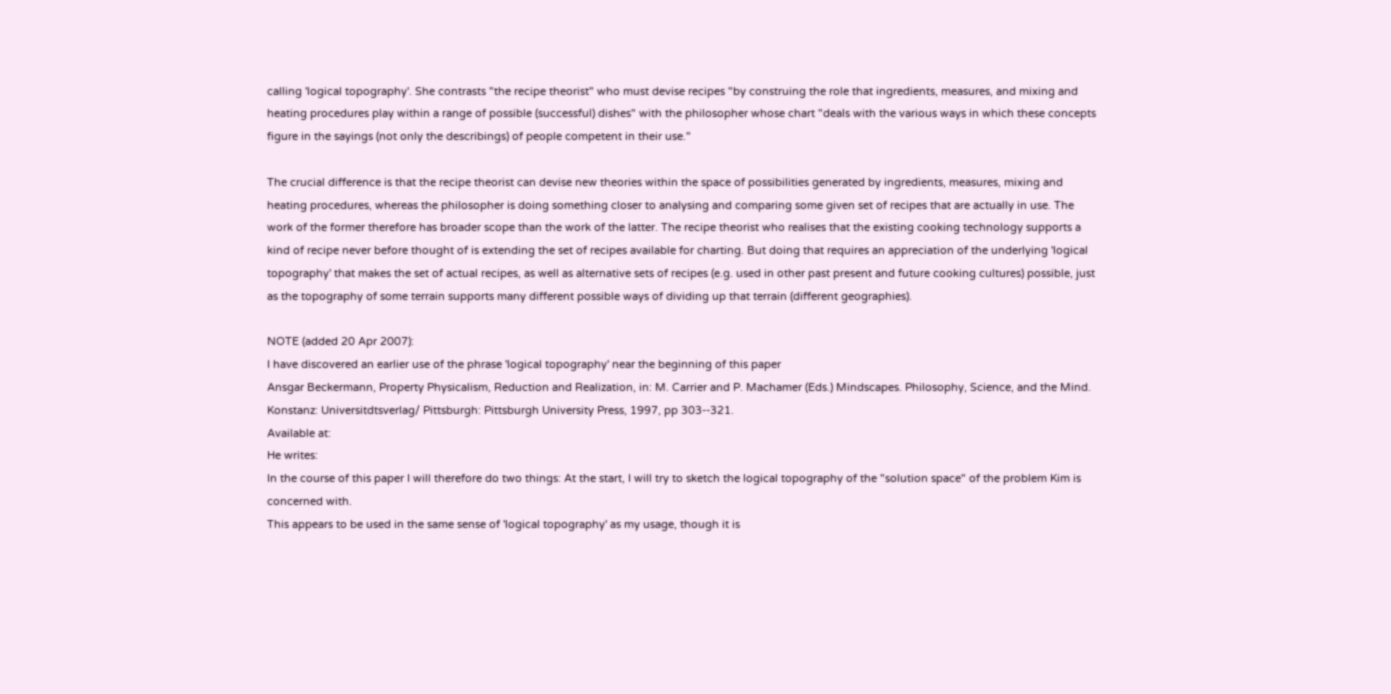calling 'logical topography'. She contrasts "the recipe theorist" who must devise recipes "by construing the role that ingredients, measures, and mixing and heating procedures play within a range of possible (successful) dishes" with the philosopher whose chart "deals with the various ways in which these concepts figure in the sayings (not only the describings) of people competent in their use."

The crucial difference is that the recipe theorist can devise new theories within the space of possibilities generated by ingredients, measures, mixing and heating procedures, whereas the philosopher is doing something closer to analysing and comparing some given set of recipes that are actually in use. The work of the former therefore has broader scope than the work of the latter. The recipe theorist who realises that the existing cooking technology supports a kind of recipe never before thought of is extending the set of recipes available for charting. But doing that requires an appreciation of the underlying 'logical topography' that makes the set of actual recipes, as well as alternative sets of recipes (e.g. used in other past present and future cooking cultures) possible, just as the topography of some terrain supports many different possible ways of dividing up that terrain (different geographies).

NOTE (added 20 Apr 2007):
I have discovered an earlier use of the phrase 'logical topography' near the beginning of this paper
Ansgar Beckermann, Property Physicalism, Reduction and Realization, in: M. Carrier and P. Machamer (Eds.) Mindscapes. Philosophy, Science, and the Mind. Konstanz: Universitdtsverlag/ Pittsburgh: Pittsburgh University Press, 1997, pp 303--321.
Available at:
He writes:
In the course of this paper I will therefore do two things: At the start, I will try to sketch the logical topography of the "solution space" of the problem Kim is concerned with.
This appears to be used in the same sense of 'logical topography' as my usage, though it is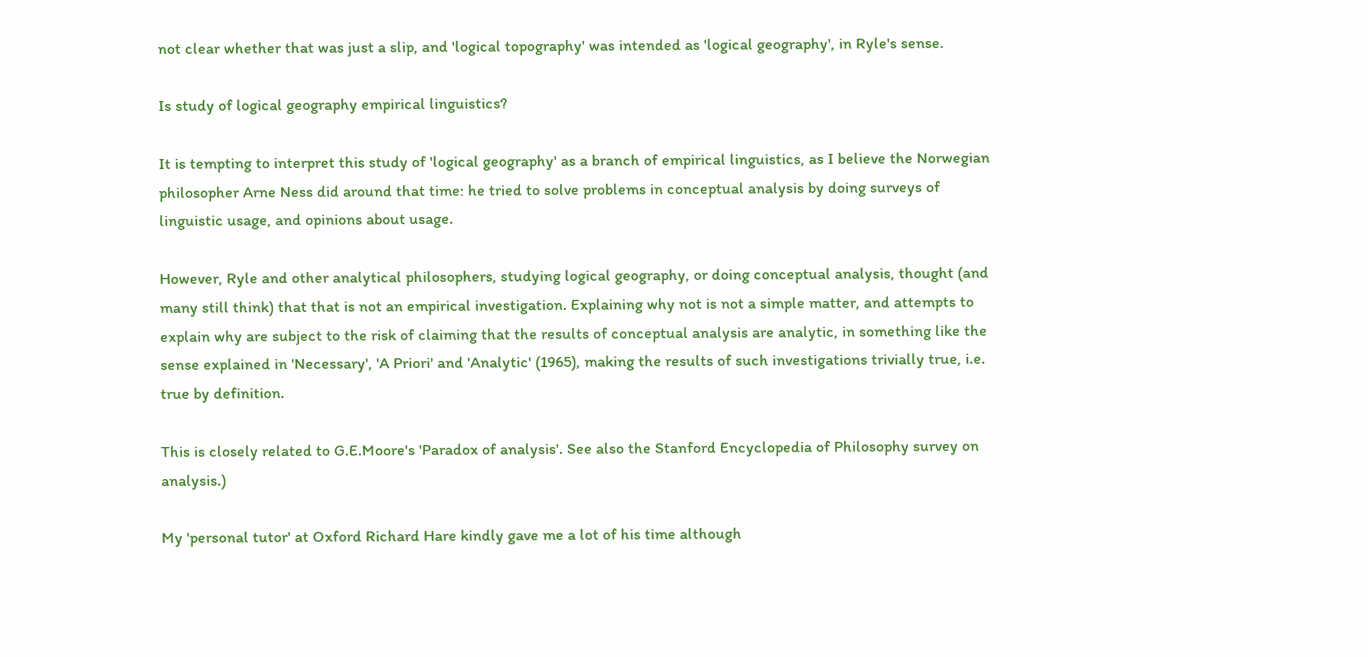not clear whether that was just a slip, and 'logical topography' was intended as 'logical geography', in Ryle's sense.

Is study of logical geography empirical linguistics?

It is tempting to interpret this study of 'logical geography' as a branch of empirical linguistics, as I believe the Norwegian philosopher Arne Ness did around that time: he tried to solve problems in conceptual analysis by doing surveys of linguistic usage, and opinions about usage.

However, Ryle and other analytical philosophers, studying logical geography, or doing conceptual analysis, thought (and many still think) that that is not an empirical investigation. Explaining why not is not a simple matter, and attempts to explain why are subject to the risk of claiming that the results of conceptual analysis are analytic, in something like the sense explained in 'Necessary', 'A Priori' and 'Analytic' (1965), making the results of such investigations trivially true, i.e. true by definition.

This is closely related to G.E.Moore's 'Paradox of analysis'. See also the Stanford Encyclopedia of Philosophy survey on analysis.)

My 'personal tutor' at Oxford Richard Hare kindly gave me a lot of his time although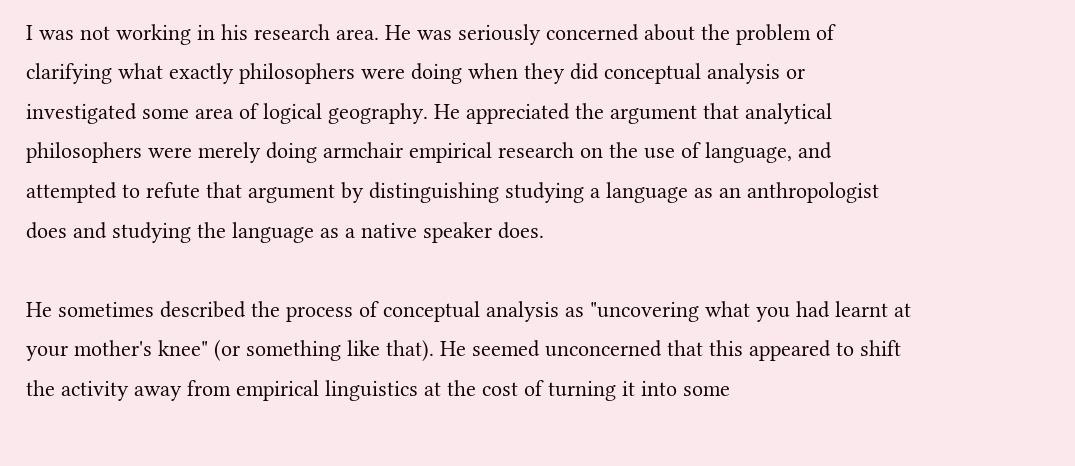I was not working in his research area. He was seriously concerned about the problem of clarifying what exactly philosophers were doing when they did conceptual analysis or investigated some area of logical geography. He appreciated the argument that analytical philosophers were merely doing armchair empirical research on the use of language, and attempted to refute that argument by distinguishing studying a language as an anthropologist does and studying the language as a native speaker does.

He sometimes described the process of conceptual analysis as "uncovering what you had learnt at your mother's knee" (or something like that). He seemed unconcerned that this appeared to shift the activity away from empirical linguistics at the cost of turning it into some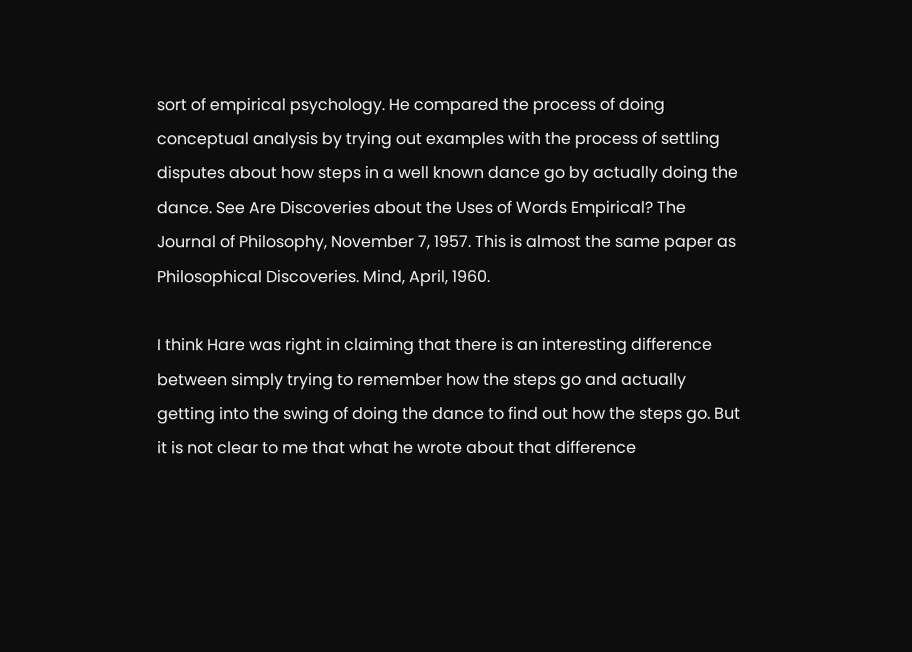sort of empirical psychology. He compared the process of doing conceptual analysis by trying out examples with the process of settling disputes about how steps in a well known dance go by actually doing the dance. See Are Discoveries about the Uses of Words Empirical? The Journal of Philosophy, November 7, 1957. This is almost the same paper as Philosophical Discoveries. Mind, April, 1960.

I think Hare was right in claiming that there is an interesting difference between simply trying to remember how the steps go and actually getting into the swing of doing the dance to find out how the steps go. But it is not clear to me that what he wrote about that difference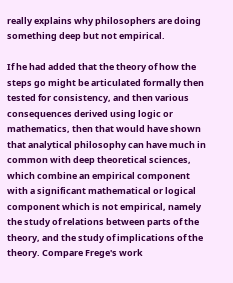really explains why philosophers are doing something deep but not empirical.

If he had added that the theory of how the steps go might be articulated formally then tested for consistency, and then various consequences derived using logic or mathematics, then that would have shown that analytical philosophy can have much in common with deep theoretical sciences, which combine an empirical component with a significant mathematical or logical component which is not empirical, namely the study of relations between parts of the theory, and the study of implications of the theory. Compare Frege's work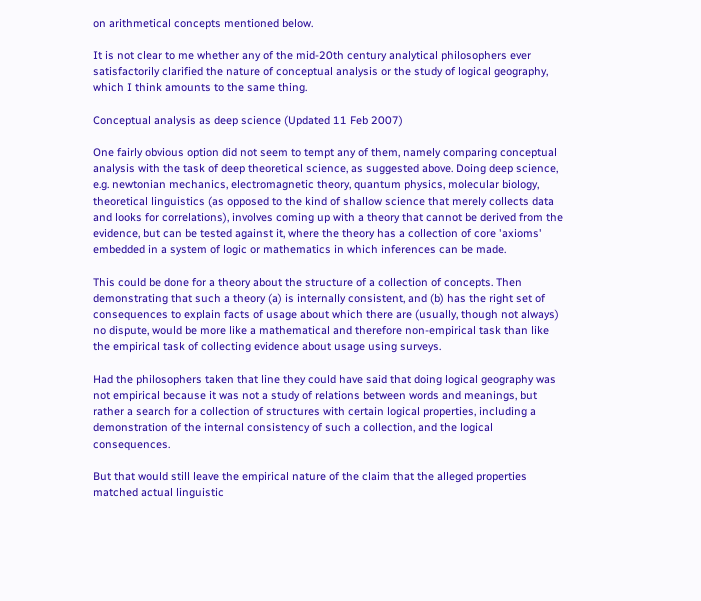on arithmetical concepts mentioned below.

It is not clear to me whether any of the mid-20th century analytical philosophers ever satisfactorily clarified the nature of conceptual analysis or the study of logical geography, which I think amounts to the same thing.

Conceptual analysis as deep science (Updated 11 Feb 2007)

One fairly obvious option did not seem to tempt any of them, namely comparing conceptual analysis with the task of deep theoretical science, as suggested above. Doing deep science, e.g. newtonian mechanics, electromagnetic theory, quantum physics, molecular biology, theoretical linguistics (as opposed to the kind of shallow science that merely collects data and looks for correlations), involves coming up with a theory that cannot be derived from the evidence, but can be tested against it, where the theory has a collection of core 'axioms' embedded in a system of logic or mathematics in which inferences can be made.

This could be done for a theory about the structure of a collection of concepts. Then demonstrating that such a theory (a) is internally consistent, and (b) has the right set of consequences to explain facts of usage about which there are (usually, though not always) no dispute, would be more like a mathematical and therefore non-empirical task than like the empirical task of collecting evidence about usage using surveys.

Had the philosophers taken that line they could have said that doing logical geography was not empirical because it was not a study of relations between words and meanings, but rather a search for a collection of structures with certain logical properties, including a demonstration of the internal consistency of such a collection, and the logical consequences.

But that would still leave the empirical nature of the claim that the alleged properties matched actual linguistic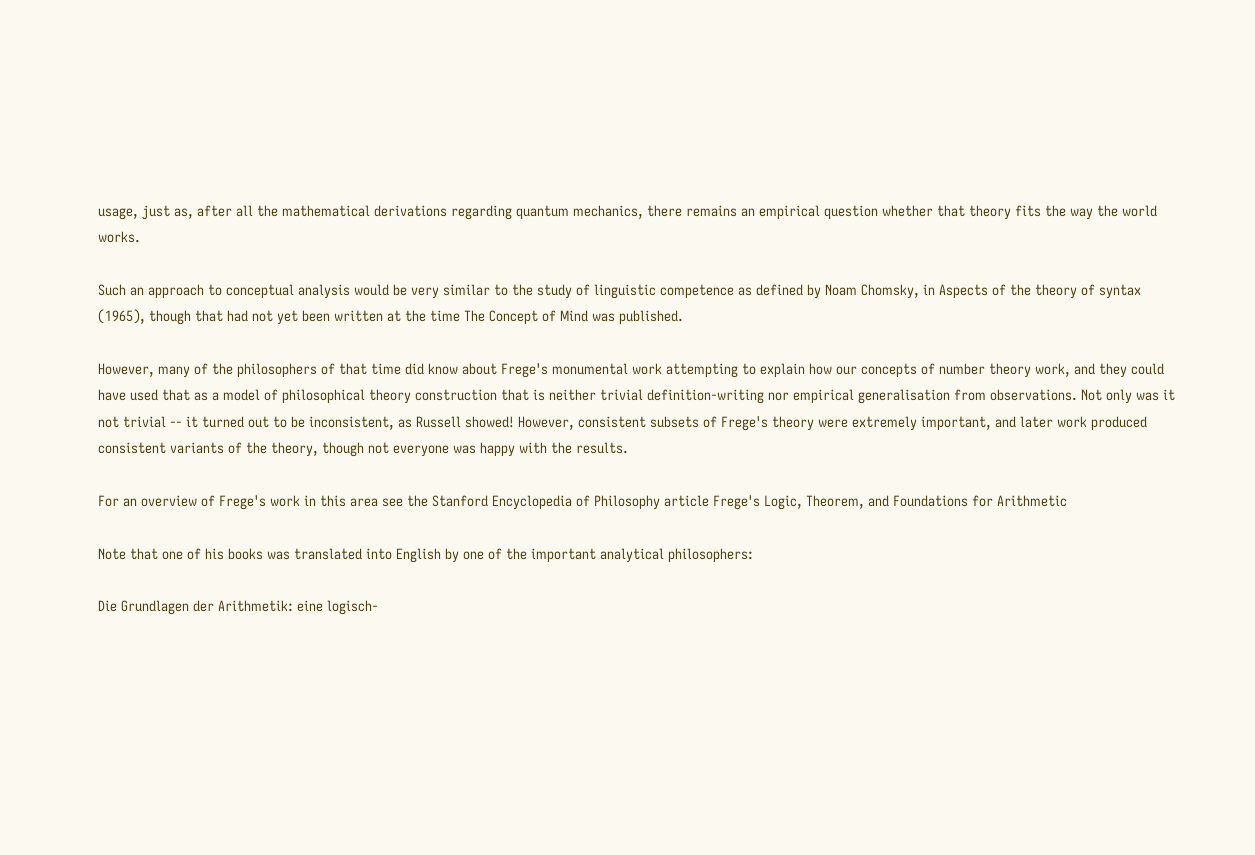usage, just as, after all the mathematical derivations regarding quantum mechanics, there remains an empirical question whether that theory fits the way the world works.

Such an approach to conceptual analysis would be very similar to the study of linguistic competence as defined by Noam Chomsky, in Aspects of the theory of syntax (1965), though that had not yet been written at the time The Concept of Mind was published.

However, many of the philosophers of that time did know about Frege's monumental work attempting to explain how our concepts of number theory work, and they could have used that as a model of philosophical theory construction that is neither trivial definition-writing nor empirical generalisation from observations. Not only was it not trivial -- it turned out to be inconsistent, as Russell showed! However, consistent subsets of Frege's theory were extremely important, and later work produced consistent variants of the theory, though not everyone was happy with the results.

For an overview of Frege's work in this area see the Stanford Encyclopedia of Philosophy article Frege's Logic, Theorem, and Foundations for Arithmetic

Note that one of his books was translated into English by one of the important analytical philosophers:

Die Grundlagen der Arithmetik: eine logisch-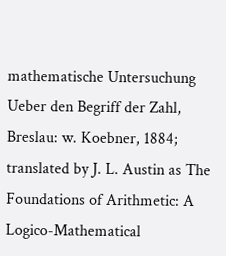mathematische Untersuchung Ueber den Begriff der Zahl, Breslau: w. Koebner, 1884; translated by J. L. Austin as The Foundations of Arithmetic: A Logico-Mathematical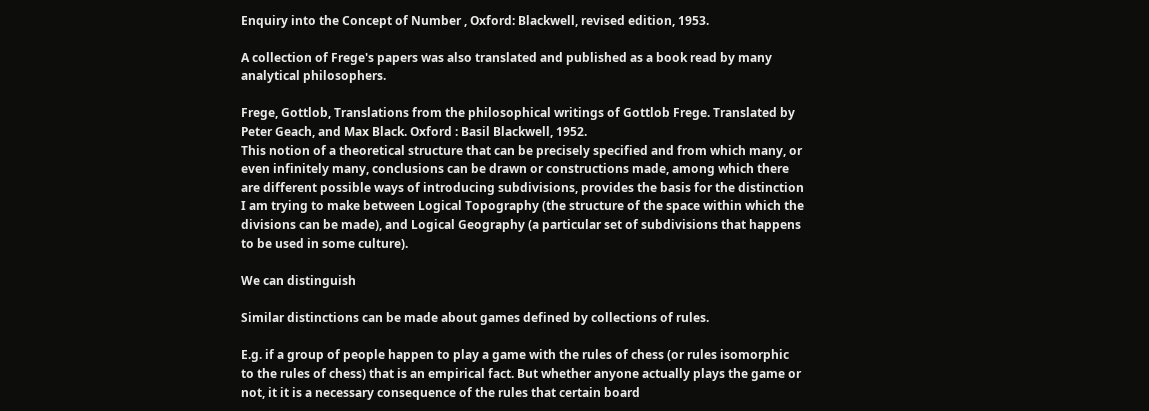Enquiry into the Concept of Number , Oxford: Blackwell, revised edition, 1953.

A collection of Frege's papers was also translated and published as a book read by many analytical philosophers.

Frege, Gottlob, Translations from the philosophical writings of Gottlob Frege. Translated by Peter Geach, and Max Black. Oxford : Basil Blackwell, 1952.
This notion of a theoretical structure that can be precisely specified and from which many, or even infinitely many, conclusions can be drawn or constructions made, among which there are different possible ways of introducing subdivisions, provides the basis for the distinction I am trying to make between Logical Topography (the structure of the space within which the divisions can be made), and Logical Geography (a particular set of subdivisions that happens to be used in some culture).

We can distinguish

Similar distinctions can be made about games defined by collections of rules.

E.g. if a group of people happen to play a game with the rules of chess (or rules isomorphic to the rules of chess) that is an empirical fact. But whether anyone actually plays the game or not, it it is a necessary consequence of the rules that certain board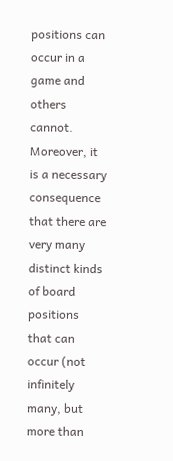positions can occur in a game and others cannot. Moreover, it is a necessary consequence that there are very many distinct kinds of board positions that can occur (not infinitely many, but more than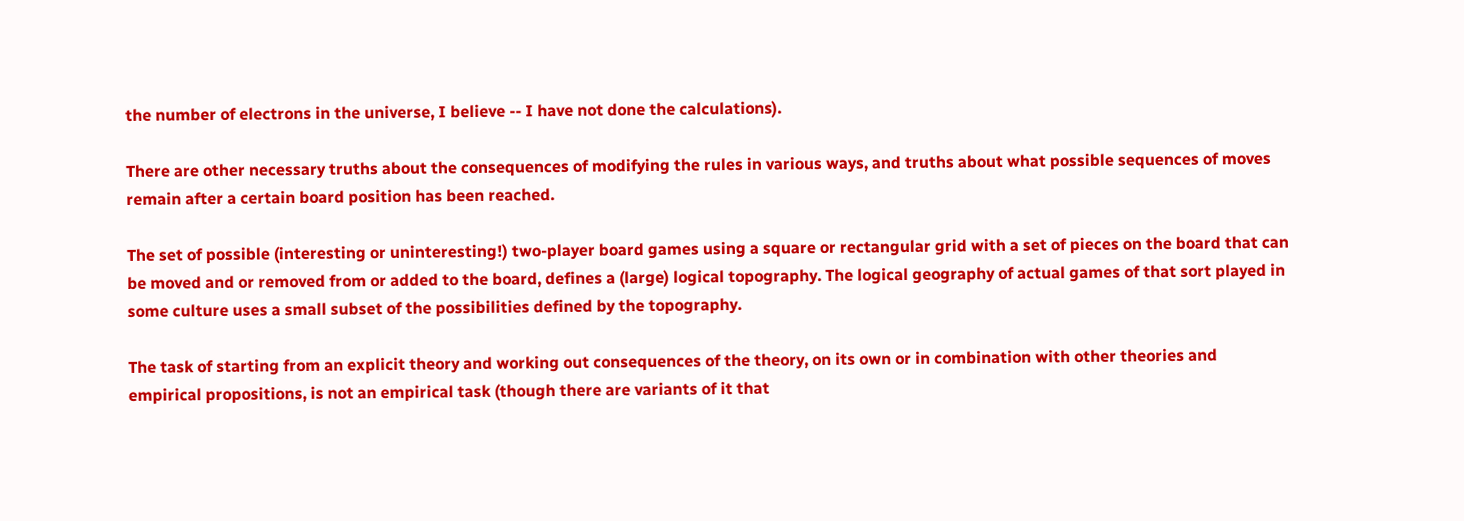the number of electrons in the universe, I believe -- I have not done the calculations).

There are other necessary truths about the consequences of modifying the rules in various ways, and truths about what possible sequences of moves remain after a certain board position has been reached.

The set of possible (interesting or uninteresting!) two-player board games using a square or rectangular grid with a set of pieces on the board that can be moved and or removed from or added to the board, defines a (large) logical topography. The logical geography of actual games of that sort played in some culture uses a small subset of the possibilities defined by the topography.

The task of starting from an explicit theory and working out consequences of the theory, on its own or in combination with other theories and empirical propositions, is not an empirical task (though there are variants of it that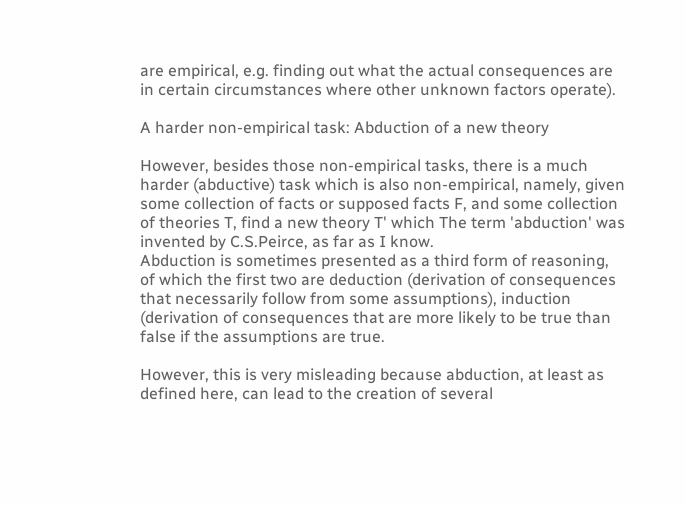are empirical, e.g. finding out what the actual consequences are in certain circumstances where other unknown factors operate).

A harder non-empirical task: Abduction of a new theory

However, besides those non-empirical tasks, there is a much harder (abductive) task which is also non-empirical, namely, given some collection of facts or supposed facts F, and some collection of theories T, find a new theory T' which The term 'abduction' was invented by C.S.Peirce, as far as I know.
Abduction is sometimes presented as a third form of reasoning, of which the first two are deduction (derivation of consequences that necessarily follow from some assumptions), induction (derivation of consequences that are more likely to be true than false if the assumptions are true.

However, this is very misleading because abduction, at least as defined here, can lead to the creation of several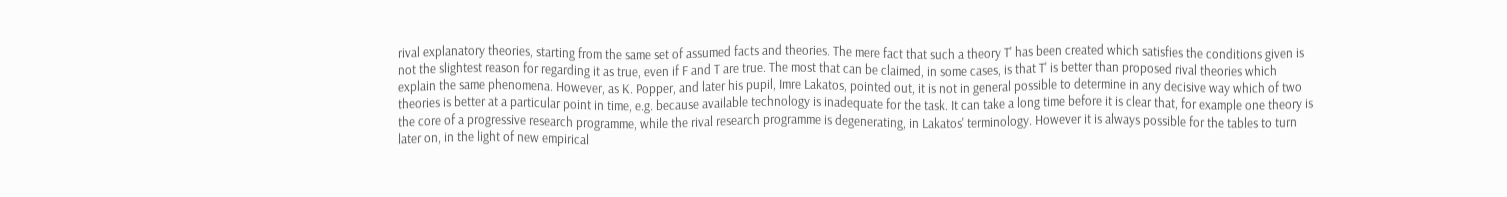rival explanatory theories, starting from the same set of assumed facts and theories. The mere fact that such a theory T' has been created which satisfies the conditions given is not the slightest reason for regarding it as true, even if F and T are true. The most that can be claimed, in some cases, is that T' is better than proposed rival theories which explain the same phenomena. However, as K. Popper, and later his pupil, Imre Lakatos, pointed out, it is not in general possible to determine in any decisive way which of two theories is better at a particular point in time, e.g. because available technology is inadequate for the task. It can take a long time before it is clear that, for example one theory is the core of a progressive research programme, while the rival research programme is degenerating, in Lakatos' terminology. However it is always possible for the tables to turn later on, in the light of new empirical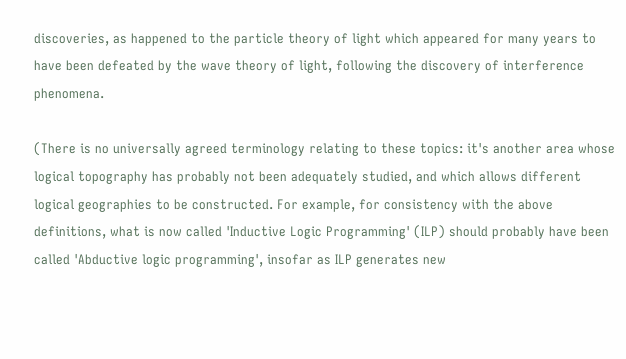discoveries, as happened to the particle theory of light which appeared for many years to have been defeated by the wave theory of light, following the discovery of interference phenomena.

(There is no universally agreed terminology relating to these topics: it's another area whose logical topography has probably not been adequately studied, and which allows different logical geographies to be constructed. For example, for consistency with the above definitions, what is now called 'Inductive Logic Programming' (ILP) should probably have been called 'Abductive logic programming', insofar as ILP generates new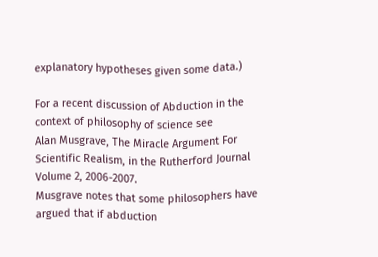explanatory hypotheses given some data.)

For a recent discussion of Abduction in the context of philosophy of science see
Alan Musgrave, The Miracle Argument For Scientific Realism, in the Rutherford Journal Volume 2, 2006-2007.
Musgrave notes that some philosophers have argued that if abduction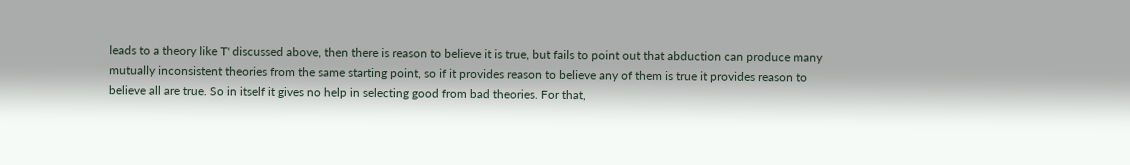leads to a theory like T' discussed above, then there is reason to believe it is true, but fails to point out that abduction can produce many mutually inconsistent theories from the same starting point, so if it provides reason to believe any of them is true it provides reason to believe all are true. So in itself it gives no help in selecting good from bad theories. For that,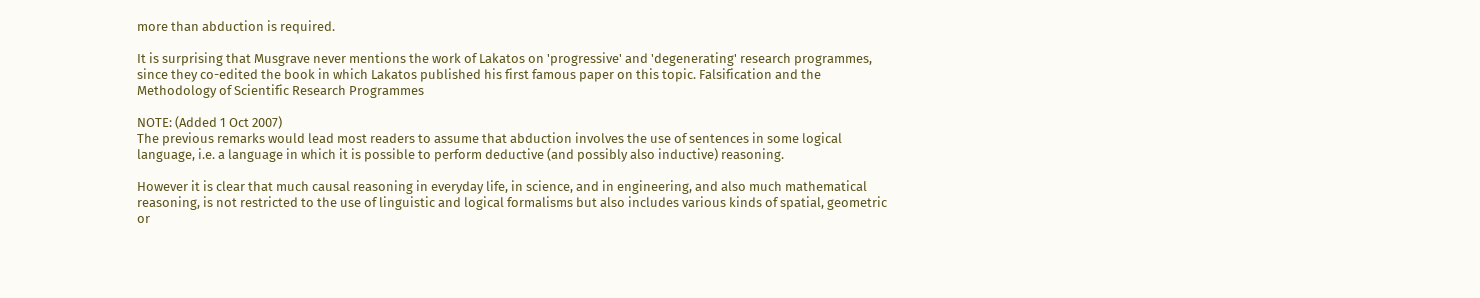more than abduction is required.

It is surprising that Musgrave never mentions the work of Lakatos on 'progressive' and 'degenerating' research programmes, since they co-edited the book in which Lakatos published his first famous paper on this topic. Falsification and the Methodology of Scientific Research Programmes

NOTE: (Added 1 Oct 2007)
The previous remarks would lead most readers to assume that abduction involves the use of sentences in some logical language, i.e. a language in which it is possible to perform deductive (and possibly also inductive) reasoning.

However it is clear that much causal reasoning in everyday life, in science, and in engineering, and also much mathematical reasoning, is not restricted to the use of linguistic and logical formalisms but also includes various kinds of spatial, geometric or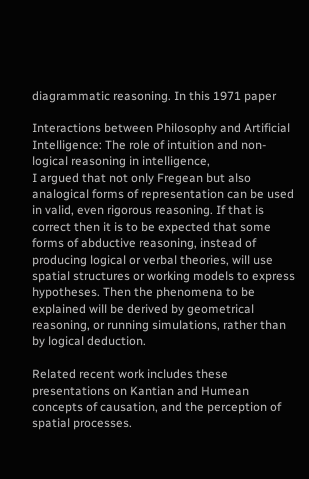diagrammatic reasoning. In this 1971 paper

Interactions between Philosophy and Artificial Intelligence: The role of intuition and non-logical reasoning in intelligence,
I argued that not only Fregean but also analogical forms of representation can be used in valid, even rigorous reasoning. If that is correct then it is to be expected that some forms of abductive reasoning, instead of producing logical or verbal theories, will use spatial structures or working models to express hypotheses. Then the phenomena to be explained will be derived by geometrical reasoning, or running simulations, rather than by logical deduction.

Related recent work includes these presentations on Kantian and Humean concepts of causation, and the perception of spatial processes.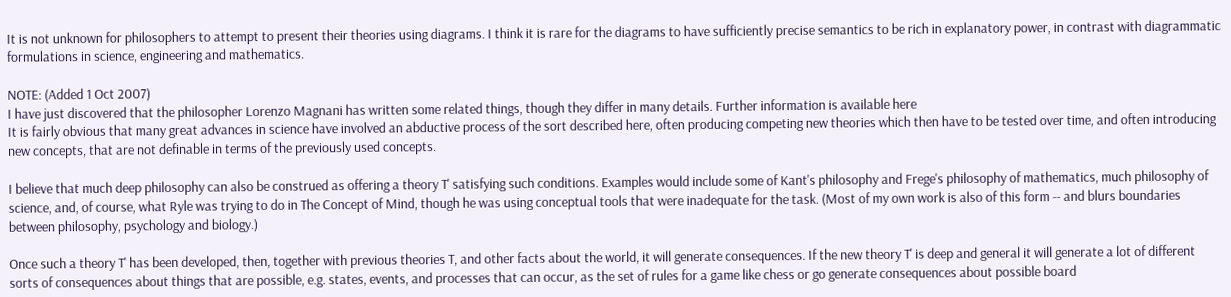It is not unknown for philosophers to attempt to present their theories using diagrams. I think it is rare for the diagrams to have sufficiently precise semantics to be rich in explanatory power, in contrast with diagrammatic formulations in science, engineering and mathematics.

NOTE: (Added 1 Oct 2007)
I have just discovered that the philosopher Lorenzo Magnani has written some related things, though they differ in many details. Further information is available here
It is fairly obvious that many great advances in science have involved an abductive process of the sort described here, often producing competing new theories which then have to be tested over time, and often introducing new concepts, that are not definable in terms of the previously used concepts.

I believe that much deep philosophy can also be construed as offering a theory T' satisfying such conditions. Examples would include some of Kant's philosophy and Frege's philosophy of mathematics, much philosophy of science, and, of course, what Ryle was trying to do in The Concept of Mind, though he was using conceptual tools that were inadequate for the task. (Most of my own work is also of this form -- and blurs boundaries between philosophy, psychology and biology.)

Once such a theory T' has been developed, then, together with previous theories T, and other facts about the world, it will generate consequences. If the new theory T' is deep and general it will generate a lot of different sorts of consequences about things that are possible, e.g. states, events, and processes that can occur, as the set of rules for a game like chess or go generate consequences about possible board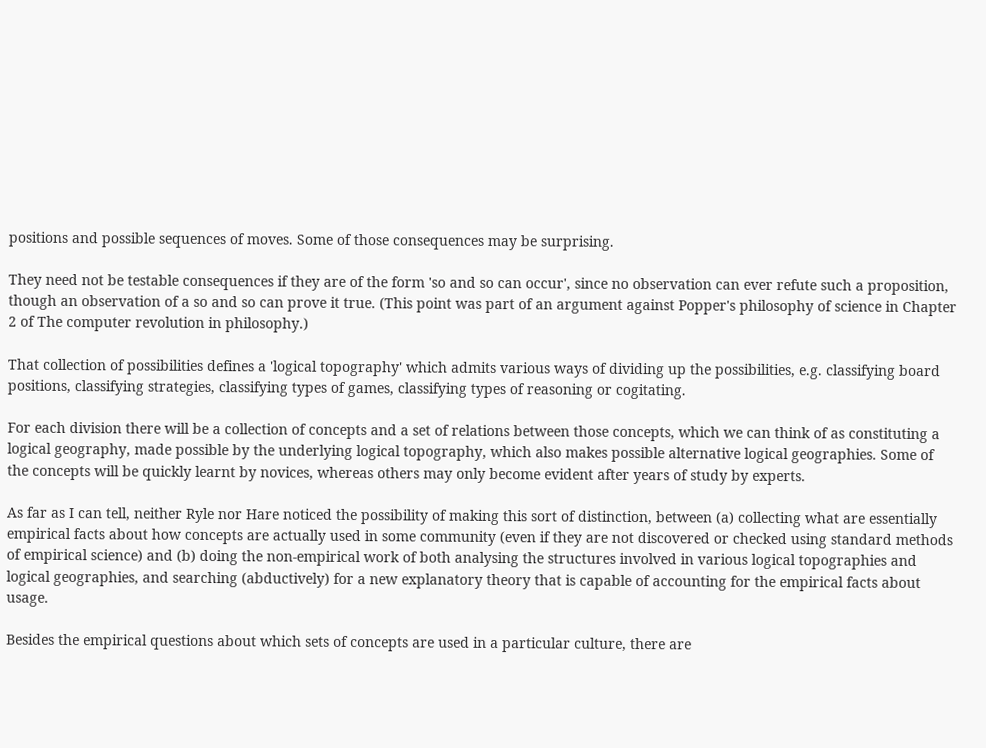positions and possible sequences of moves. Some of those consequences may be surprising.

They need not be testable consequences if they are of the form 'so and so can occur', since no observation can ever refute such a proposition, though an observation of a so and so can prove it true. (This point was part of an argument against Popper's philosophy of science in Chapter 2 of The computer revolution in philosophy.)

That collection of possibilities defines a 'logical topography' which admits various ways of dividing up the possibilities, e.g. classifying board positions, classifying strategies, classifying types of games, classifying types of reasoning or cogitating.

For each division there will be a collection of concepts and a set of relations between those concepts, which we can think of as constituting a logical geography, made possible by the underlying logical topography, which also makes possible alternative logical geographies. Some of the concepts will be quickly learnt by novices, whereas others may only become evident after years of study by experts.

As far as I can tell, neither Ryle nor Hare noticed the possibility of making this sort of distinction, between (a) collecting what are essentially empirical facts about how concepts are actually used in some community (even if they are not discovered or checked using standard methods of empirical science) and (b) doing the non-empirical work of both analysing the structures involved in various logical topographies and logical geographies, and searching (abductively) for a new explanatory theory that is capable of accounting for the empirical facts about usage.

Besides the empirical questions about which sets of concepts are used in a particular culture, there are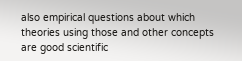also empirical questions about which theories using those and other concepts are good scientific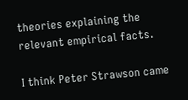theories explaining the relevant empirical facts.

I think Peter Strawson came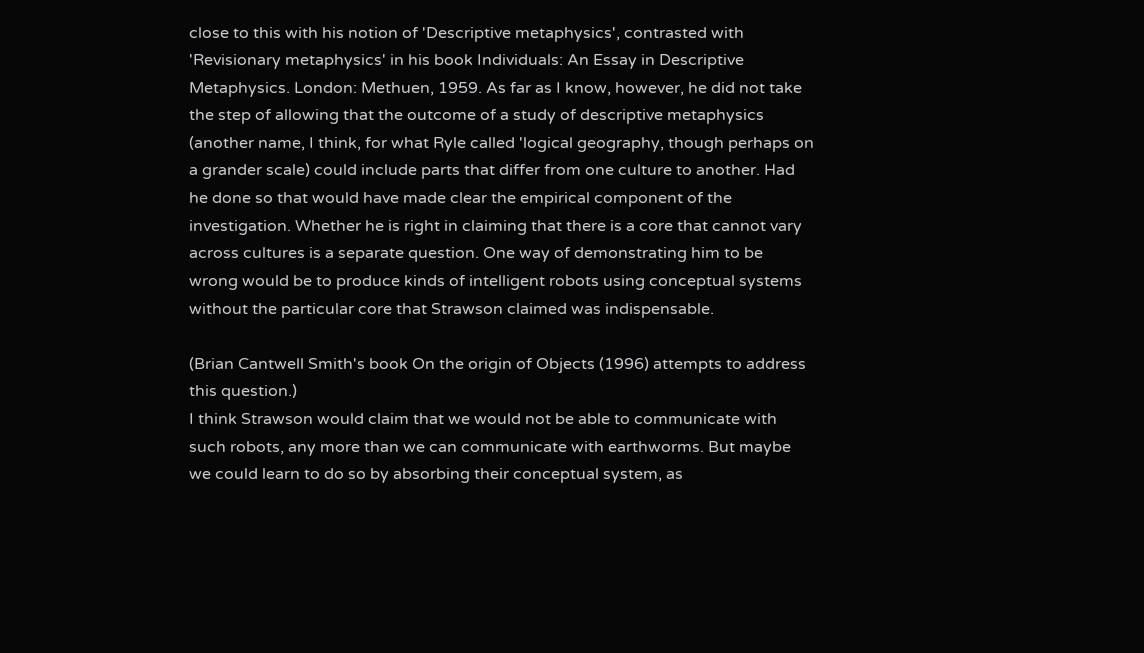close to this with his notion of 'Descriptive metaphysics', contrasted with 'Revisionary metaphysics' in his book Individuals: An Essay in Descriptive Metaphysics. London: Methuen, 1959. As far as I know, however, he did not take the step of allowing that the outcome of a study of descriptive metaphysics (another name, I think, for what Ryle called 'logical geography, though perhaps on a grander scale) could include parts that differ from one culture to another. Had he done so that would have made clear the empirical component of the investigation. Whether he is right in claiming that there is a core that cannot vary across cultures is a separate question. One way of demonstrating him to be wrong would be to produce kinds of intelligent robots using conceptual systems without the particular core that Strawson claimed was indispensable.

(Brian Cantwell Smith's book On the origin of Objects (1996) attempts to address this question.)
I think Strawson would claim that we would not be able to communicate with such robots, any more than we can communicate with earthworms. But maybe we could learn to do so by absorbing their conceptual system, as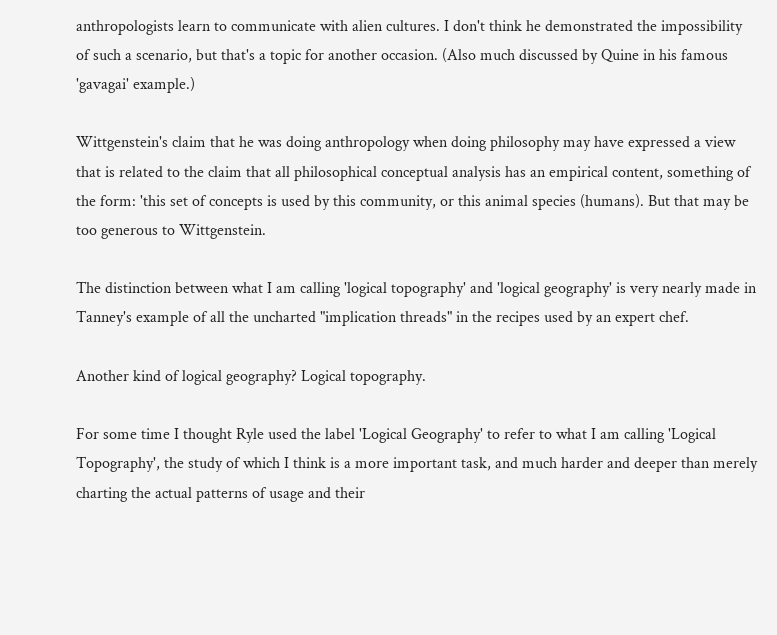anthropologists learn to communicate with alien cultures. I don't think he demonstrated the impossibility of such a scenario, but that's a topic for another occasion. (Also much discussed by Quine in his famous 'gavagai' example.)

Wittgenstein's claim that he was doing anthropology when doing philosophy may have expressed a view that is related to the claim that all philosophical conceptual analysis has an empirical content, something of the form: 'this set of concepts is used by this community, or this animal species (humans). But that may be too generous to Wittgenstein.

The distinction between what I am calling 'logical topography' and 'logical geography' is very nearly made in Tanney's example of all the uncharted "implication threads" in the recipes used by an expert chef.

Another kind of logical geography? Logical topography.

For some time I thought Ryle used the label 'Logical Geography' to refer to what I am calling 'Logical Topography', the study of which I think is a more important task, and much harder and deeper than merely charting the actual patterns of usage and their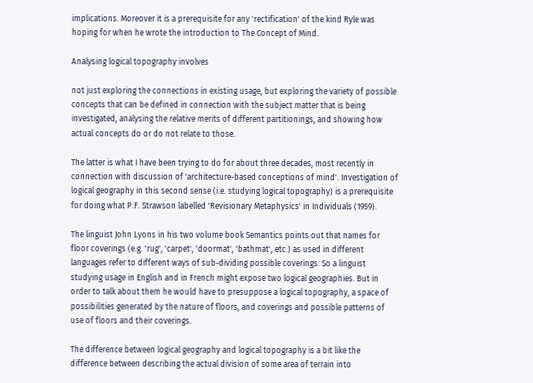implications. Moreover it is a prerequisite for any 'rectification' of the kind Ryle was hoping for when he wrote the introduction to The Concept of Mind.

Analysing logical topography involves

not just exploring the connections in existing usage, but exploring the variety of possible concepts that can be defined in connection with the subject matter that is being investigated, analysing the relative merits of different partitionings, and showing how actual concepts do or do not relate to those.

The latter is what I have been trying to do for about three decades, most recently in connection with discussion of 'architecture-based conceptions of mind'. Investigation of logical geography in this second sense (i.e. studying logical topography) is a prerequisite for doing what P.F. Strawson labelled 'Revisionary Metaphysics' in Individuals (1959).

The linguist John Lyons in his two volume book Semantics points out that names for floor coverings (e.g. 'rug', 'carpet', 'doormat', 'bathmat', etc.) as used in different languages refer to different ways of sub-dividing possible coverings. So a linguist studying usage in English and in French might expose two logical geographies. But in order to talk about them he would have to presuppose a logical topography, a space of possibilities generated by the nature of floors, and coverings and possible patterns of use of floors and their coverings.

The difference between logical geography and logical topography is a bit like the difference between describing the actual division of some area of terrain into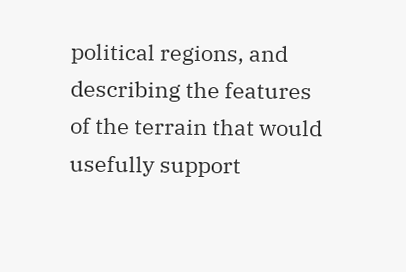political regions, and describing the features of the terrain that would usefully support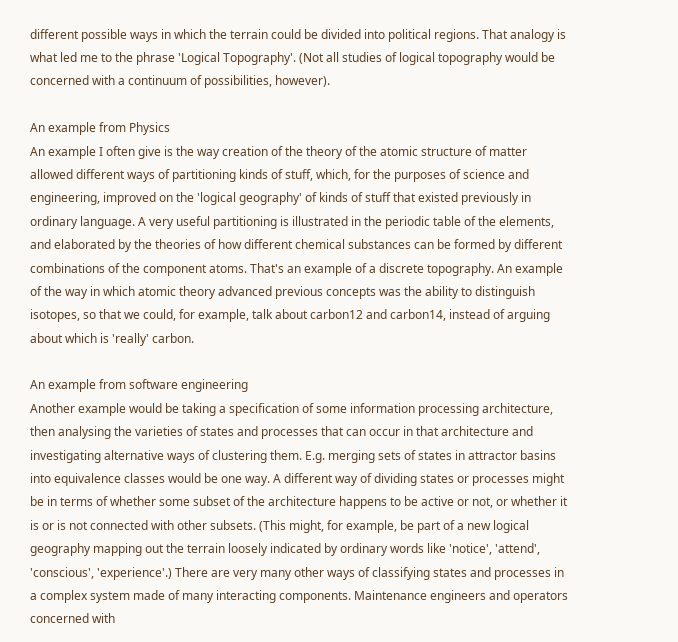different possible ways in which the terrain could be divided into political regions. That analogy is what led me to the phrase 'Logical Topography'. (Not all studies of logical topography would be concerned with a continuum of possibilities, however).

An example from Physics
An example I often give is the way creation of the theory of the atomic structure of matter allowed different ways of partitioning kinds of stuff, which, for the purposes of science and engineering, improved on the 'logical geography' of kinds of stuff that existed previously in ordinary language. A very useful partitioning is illustrated in the periodic table of the elements, and elaborated by the theories of how different chemical substances can be formed by different combinations of the component atoms. That's an example of a discrete topography. An example of the way in which atomic theory advanced previous concepts was the ability to distinguish isotopes, so that we could, for example, talk about carbon12 and carbon14, instead of arguing about which is 'really' carbon.

An example from software engineering
Another example would be taking a specification of some information processing architecture, then analysing the varieties of states and processes that can occur in that architecture and investigating alternative ways of clustering them. E.g. merging sets of states in attractor basins into equivalence classes would be one way. A different way of dividing states or processes might be in terms of whether some subset of the architecture happens to be active or not, or whether it is or is not connected with other subsets. (This might, for example, be part of a new logical geography mapping out the terrain loosely indicated by ordinary words like 'notice', 'attend', 'conscious', 'experience'.) There are very many other ways of classifying states and processes in a complex system made of many interacting components. Maintenance engineers and operators concerned with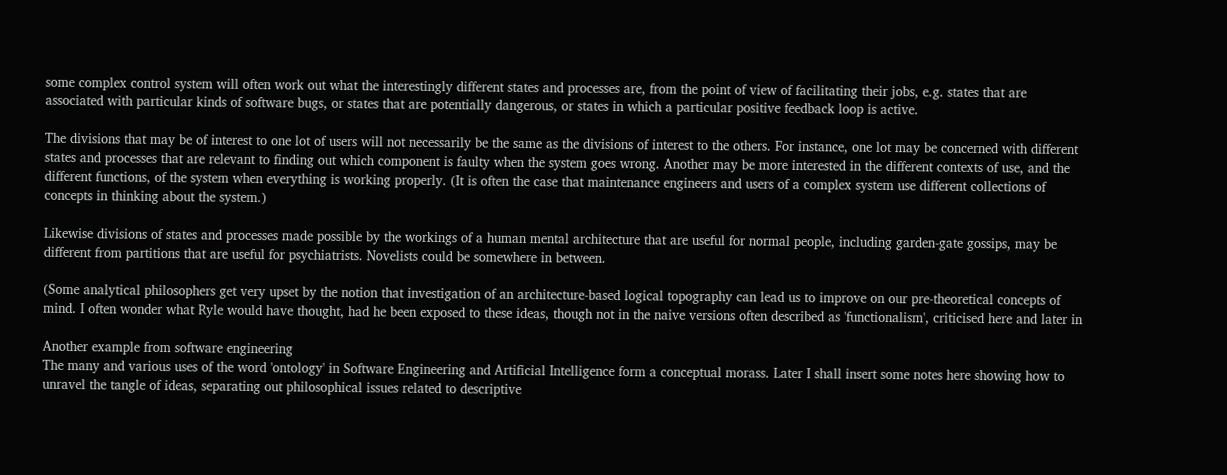some complex control system will often work out what the interestingly different states and processes are, from the point of view of facilitating their jobs, e.g. states that are associated with particular kinds of software bugs, or states that are potentially dangerous, or states in which a particular positive feedback loop is active.

The divisions that may be of interest to one lot of users will not necessarily be the same as the divisions of interest to the others. For instance, one lot may be concerned with different states and processes that are relevant to finding out which component is faulty when the system goes wrong. Another may be more interested in the different contexts of use, and the different functions, of the system when everything is working properly. (It is often the case that maintenance engineers and users of a complex system use different collections of concepts in thinking about the system.)

Likewise divisions of states and processes made possible by the workings of a human mental architecture that are useful for normal people, including garden-gate gossips, may be different from partitions that are useful for psychiatrists. Novelists could be somewhere in between.

(Some analytical philosophers get very upset by the notion that investigation of an architecture-based logical topography can lead us to improve on our pre-theoretical concepts of mind. I often wonder what Ryle would have thought, had he been exposed to these ideas, though not in the naive versions often described as 'functionalism', criticised here and later in

Another example from software engineering
The many and various uses of the word 'ontology' in Software Engineering and Artificial Intelligence form a conceptual morass. Later I shall insert some notes here showing how to unravel the tangle of ideas, separating out philosophical issues related to descriptive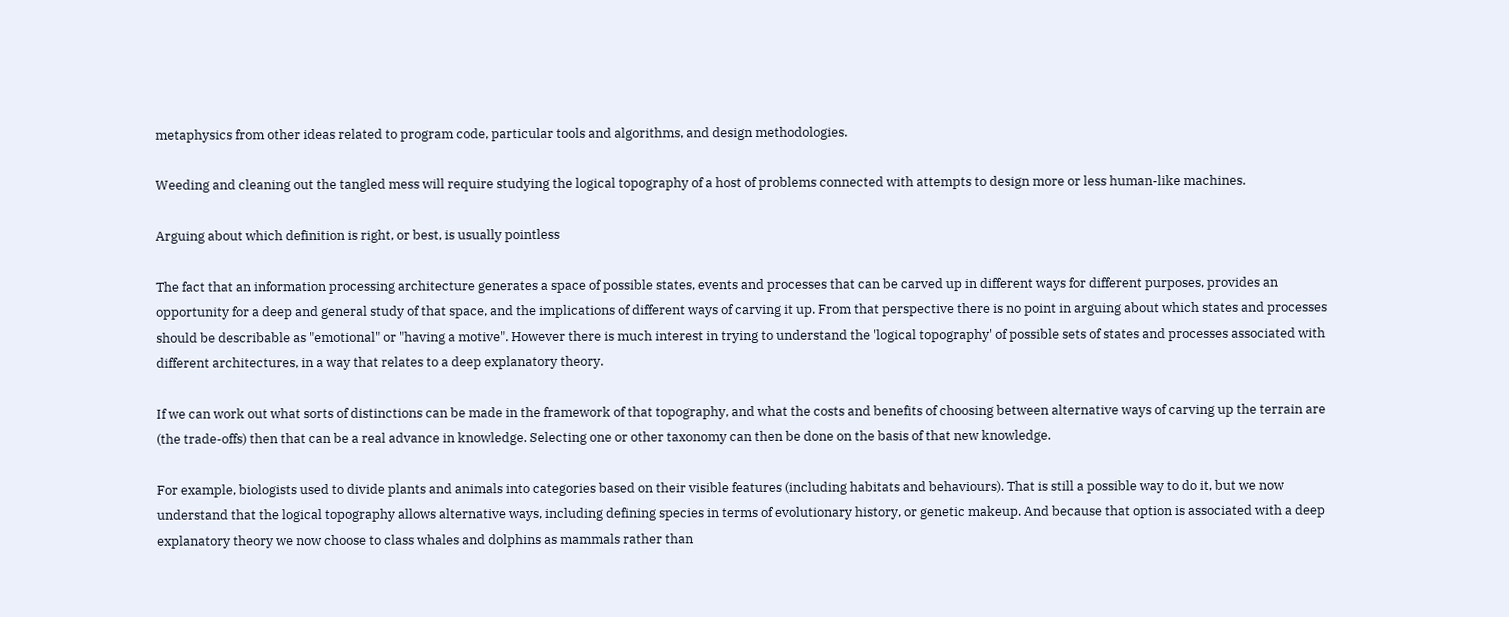metaphysics from other ideas related to program code, particular tools and algorithms, and design methodologies.

Weeding and cleaning out the tangled mess will require studying the logical topography of a host of problems connected with attempts to design more or less human-like machines.

Arguing about which definition is right, or best, is usually pointless

The fact that an information processing architecture generates a space of possible states, events and processes that can be carved up in different ways for different purposes, provides an opportunity for a deep and general study of that space, and the implications of different ways of carving it up. From that perspective there is no point in arguing about which states and processes should be describable as "emotional" or "having a motive". However there is much interest in trying to understand the 'logical topography' of possible sets of states and processes associated with different architectures, in a way that relates to a deep explanatory theory.

If we can work out what sorts of distinctions can be made in the framework of that topography, and what the costs and benefits of choosing between alternative ways of carving up the terrain are (the trade-offs) then that can be a real advance in knowledge. Selecting one or other taxonomy can then be done on the basis of that new knowledge.

For example, biologists used to divide plants and animals into categories based on their visible features (including habitats and behaviours). That is still a possible way to do it, but we now understand that the logical topography allows alternative ways, including defining species in terms of evolutionary history, or genetic makeup. And because that option is associated with a deep explanatory theory we now choose to class whales and dolphins as mammals rather than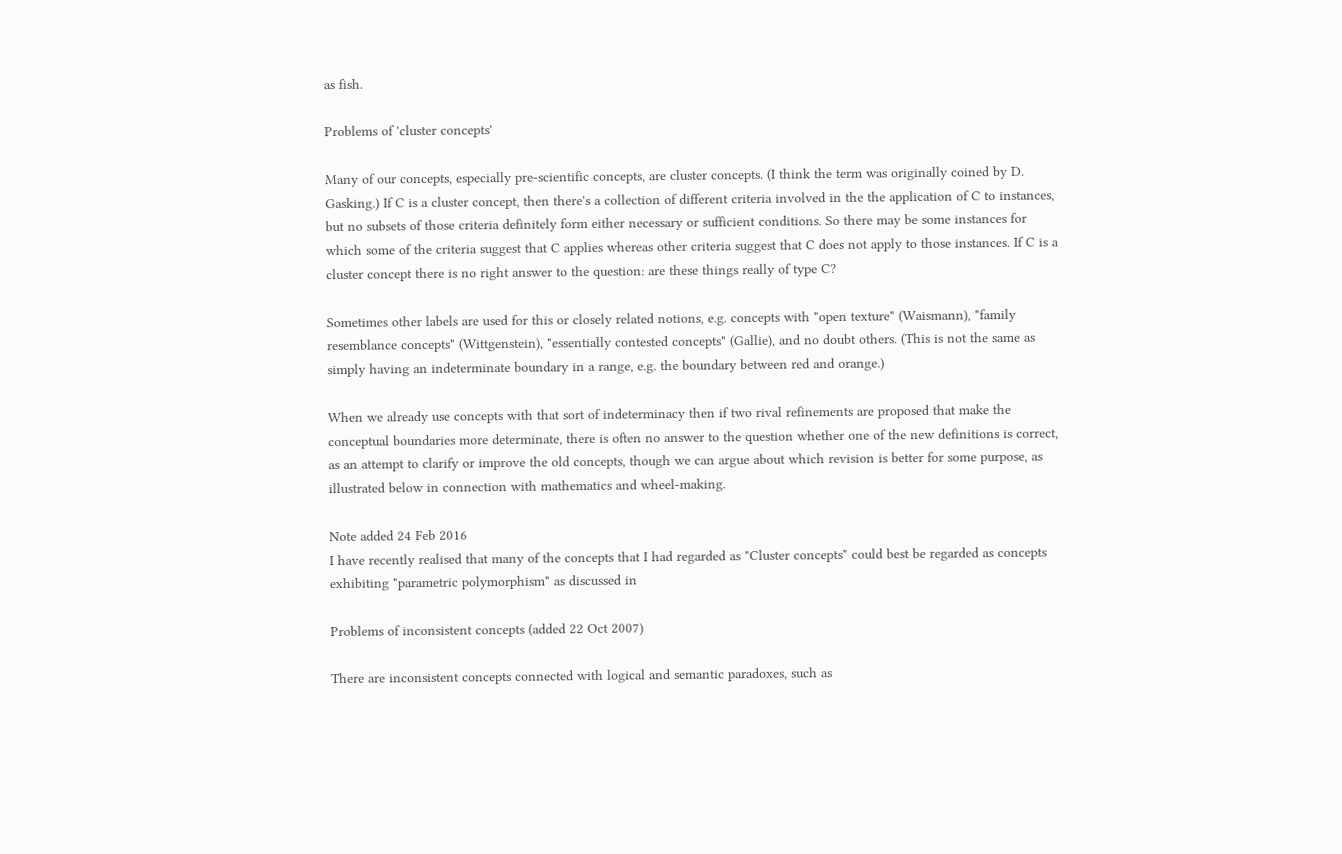as fish.

Problems of 'cluster concepts'

Many of our concepts, especially pre-scientific concepts, are cluster concepts. (I think the term was originally coined by D. Gasking.) If C is a cluster concept, then there's a collection of different criteria involved in the the application of C to instances, but no subsets of those criteria definitely form either necessary or sufficient conditions. So there may be some instances for which some of the criteria suggest that C applies whereas other criteria suggest that C does not apply to those instances. If C is a cluster concept there is no right answer to the question: are these things really of type C?

Sometimes other labels are used for this or closely related notions, e.g. concepts with "open texture" (Waismann), "family resemblance concepts" (Wittgenstein), "essentially contested concepts" (Gallie), and no doubt others. (This is not the same as simply having an indeterminate boundary in a range, e.g. the boundary between red and orange.)

When we already use concepts with that sort of indeterminacy then if two rival refinements are proposed that make the conceptual boundaries more determinate, there is often no answer to the question whether one of the new definitions is correct, as an attempt to clarify or improve the old concepts, though we can argue about which revision is better for some purpose, as illustrated below in connection with mathematics and wheel-making.

Note added 24 Feb 2016
I have recently realised that many of the concepts that I had regarded as "Cluster concepts" could best be regarded as concepts exhibiting "parametric polymorphism" as discussed in

Problems of inconsistent concepts (added 22 Oct 2007)

There are inconsistent concepts connected with logical and semantic paradoxes, such as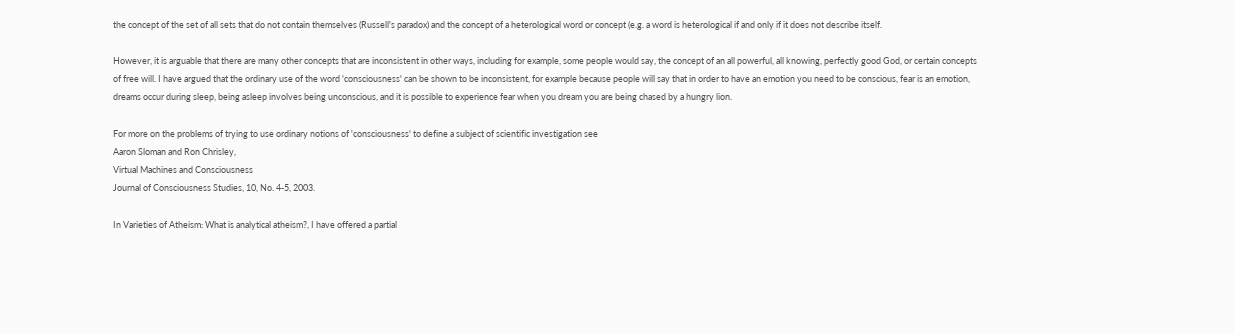the concept of the set of all sets that do not contain themselves (Russell's paradox) and the concept of a heterological word or concept (e.g. a word is heterological if and only if it does not describe itself.

However, it is arguable that there are many other concepts that are inconsistent in other ways, including for example, some people would say, the concept of an all powerful, all knowing, perfectly good God, or certain concepts of free will. I have argued that the ordinary use of the word 'consciousness' can be shown to be inconsistent, for example because people will say that in order to have an emotion you need to be conscious, fear is an emotion, dreams occur during sleep, being asleep involves being unconscious, and it is possible to experience fear when you dream you are being chased by a hungry lion.

For more on the problems of trying to use ordinary notions of 'consciousness' to define a subject of scientific investigation see
Aaron Sloman and Ron Chrisley,
Virtual Machines and Consciousness
Journal of Consciousness Studies, 10, No. 4-5, 2003.

In Varieties of Atheism: What is analytical atheism?, I have offered a partial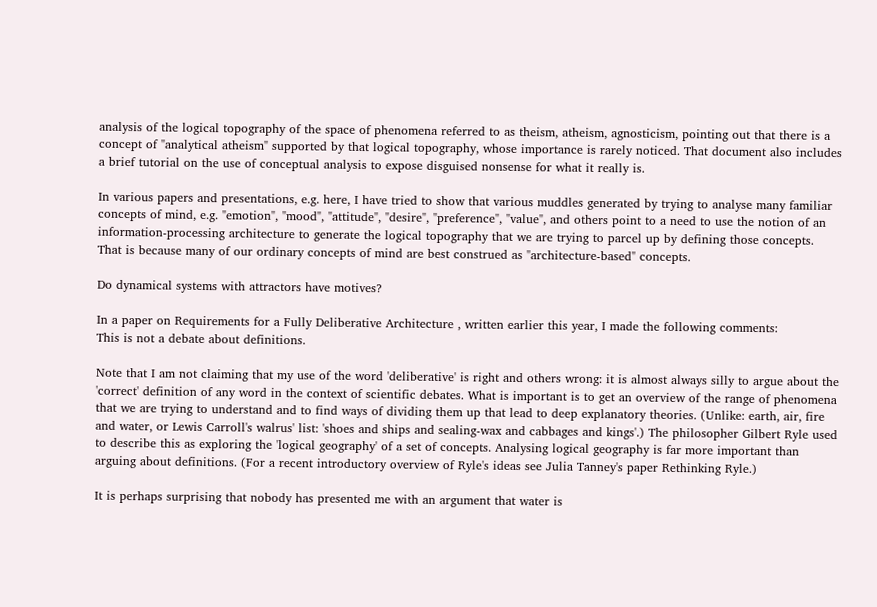analysis of the logical topography of the space of phenomena referred to as theism, atheism, agnosticism, pointing out that there is a concept of "analytical atheism" supported by that logical topography, whose importance is rarely noticed. That document also includes a brief tutorial on the use of conceptual analysis to expose disguised nonsense for what it really is.

In various papers and presentations, e.g. here, I have tried to show that various muddles generated by trying to analyse many familiar concepts of mind, e.g. "emotion", "mood", "attitude", "desire", "preference", "value", and others point to a need to use the notion of an information-processing architecture to generate the logical topography that we are trying to parcel up by defining those concepts. That is because many of our ordinary concepts of mind are best construed as "architecture-based" concepts.

Do dynamical systems with attractors have motives?

In a paper on Requirements for a Fully Deliberative Architecture , written earlier this year, I made the following comments:
This is not a debate about definitions.

Note that I am not claiming that my use of the word 'deliberative' is right and others wrong: it is almost always silly to argue about the 'correct' definition of any word in the context of scientific debates. What is important is to get an overview of the range of phenomena that we are trying to understand and to find ways of dividing them up that lead to deep explanatory theories. (Unlike: earth, air, fire and water, or Lewis Carroll's walrus' list: 'shoes and ships and sealing-wax and cabbages and kings'.) The philosopher Gilbert Ryle used to describe this as exploring the 'logical geography' of a set of concepts. Analysing logical geography is far more important than arguing about definitions. (For a recent introductory overview of Ryle's ideas see Julia Tanney's paper Rethinking Ryle.)

It is perhaps surprising that nobody has presented me with an argument that water is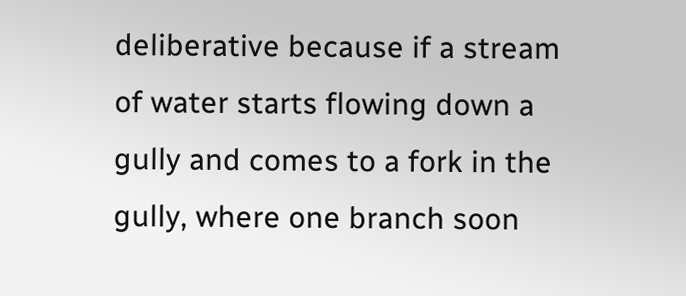deliberative because if a stream of water starts flowing down a gully and comes to a fork in the gully, where one branch soon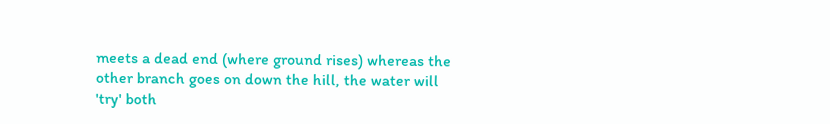meets a dead end (where ground rises) whereas the other branch goes on down the hill, the water will 'try' both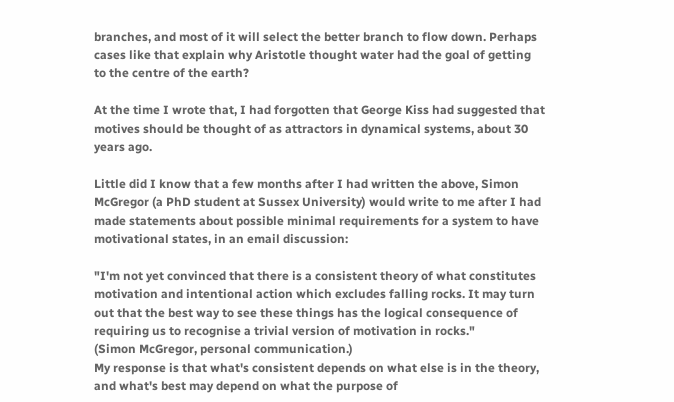branches, and most of it will select the better branch to flow down. Perhaps cases like that explain why Aristotle thought water had the goal of getting to the centre of the earth?

At the time I wrote that, I had forgotten that George Kiss had suggested that motives should be thought of as attractors in dynamical systems, about 30 years ago.

Little did I know that a few months after I had written the above, Simon McGregor (a PhD student at Sussex University) would write to me after I had made statements about possible minimal requirements for a system to have motivational states, in an email discussion:

"I'm not yet convinced that there is a consistent theory of what constitutes motivation and intentional action which excludes falling rocks. It may turn out that the best way to see these things has the logical consequence of requiring us to recognise a trivial version of motivation in rocks."
(Simon McGregor, personal communication.)
My response is that what's consistent depends on what else is in the theory, and what's best may depend on what the purpose of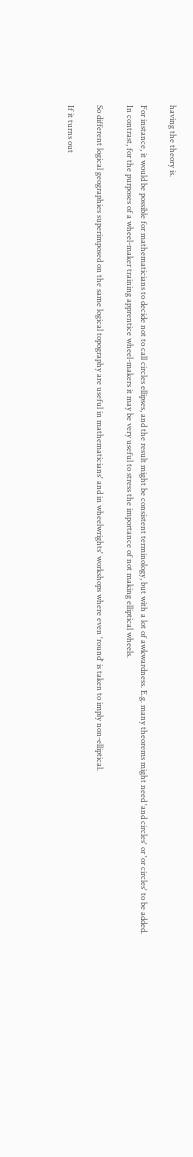having the theory is.

For instance, it would be possible for mathematicians to decide not to call circles ellipses, and the result might be consistent terminology, but with a lot of awkwardness. E.g. many theorems might need 'and circles' or 'or circles' to be added. In contrast, for the purposes of a wheel-maker training apprentice wheel-makers it may be very useful to stress the importance of not making elliptical wheels.

So different logical geographies superimposed on the same logical topography are useful in mathematicians' and in wheelwrights' workshops where even 'round' is taken to imply non-elliptical.

If it turns out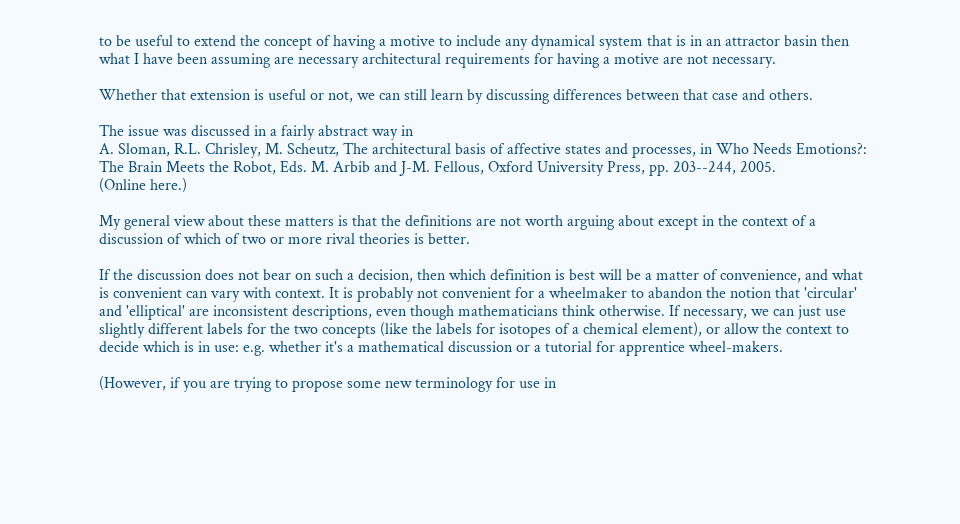to be useful to extend the concept of having a motive to include any dynamical system that is in an attractor basin then what I have been assuming are necessary architectural requirements for having a motive are not necessary.

Whether that extension is useful or not, we can still learn by discussing differences between that case and others.

The issue was discussed in a fairly abstract way in
A. Sloman, R.L. Chrisley, M. Scheutz, The architectural basis of affective states and processes, in Who Needs Emotions?: The Brain Meets the Robot, Eds. M. Arbib and J-M. Fellous, Oxford University Press, pp. 203--244, 2005.
(Online here.)

My general view about these matters is that the definitions are not worth arguing about except in the context of a discussion of which of two or more rival theories is better.

If the discussion does not bear on such a decision, then which definition is best will be a matter of convenience, and what is convenient can vary with context. It is probably not convenient for a wheelmaker to abandon the notion that 'circular' and 'elliptical' are inconsistent descriptions, even though mathematicians think otherwise. If necessary, we can just use slightly different labels for the two concepts (like the labels for isotopes of a chemical element), or allow the context to decide which is in use: e.g. whether it's a mathematical discussion or a tutorial for apprentice wheel-makers.

(However, if you are trying to propose some new terminology for use in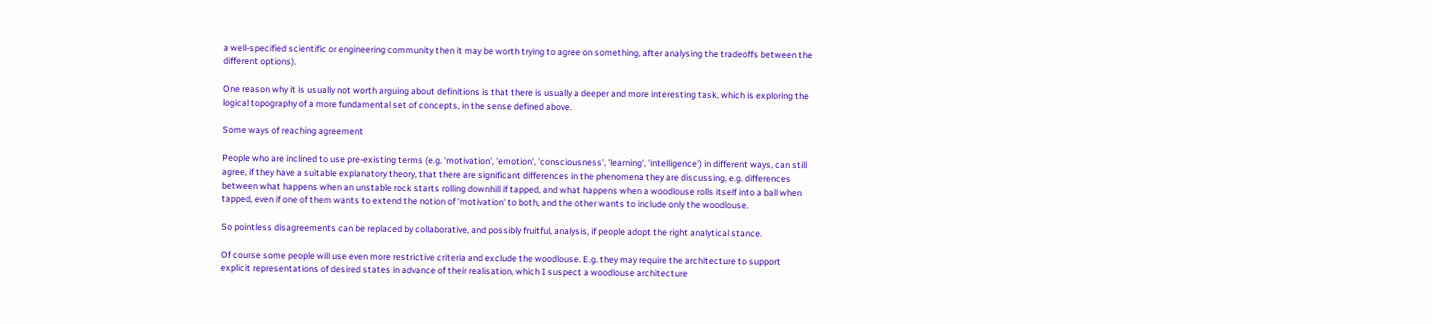a well-specified scientific or engineering community then it may be worth trying to agree on something, after analysing the tradeoffs between the different options).

One reason why it is usually not worth arguing about definitions is that there is usually a deeper and more interesting task, which is exploring the logical topography of a more fundamental set of concepts, in the sense defined above.

Some ways of reaching agreement

People who are inclined to use pre-existing terms (e.g. 'motivation', 'emotion', 'consciousness', 'learning', 'intelligence') in different ways, can still agree, if they have a suitable explanatory theory, that there are significant differences in the phenomena they are discussing, e.g. differences between what happens when an unstable rock starts rolling downhill if tapped, and what happens when a woodlouse rolls itself into a ball when tapped, even if one of them wants to extend the notion of 'motivation' to both, and the other wants to include only the woodlouse.

So pointless disagreements can be replaced by collaborative, and possibly fruitful, analysis, if people adopt the right analytical stance.

Of course some people will use even more restrictive criteria and exclude the woodlouse. E.g. they may require the architecture to support explicit representations of desired states in advance of their realisation, which I suspect a woodlouse architecture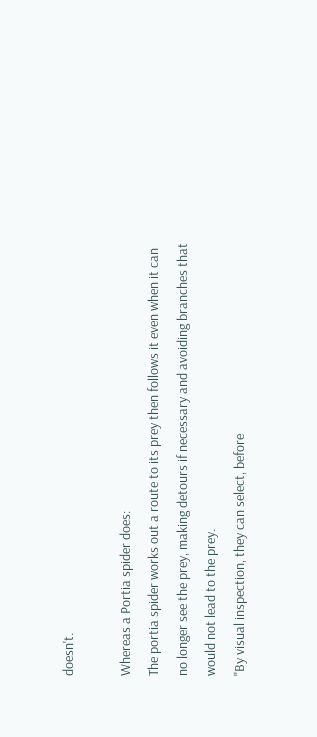doesn't.

Whereas a Portia spider does:
The portia spider works out a route to its prey then follows it even when it can no longer see the prey, making detours if necessary and avoiding branches that would not lead to the prey.
"By visual inspection, they can select, before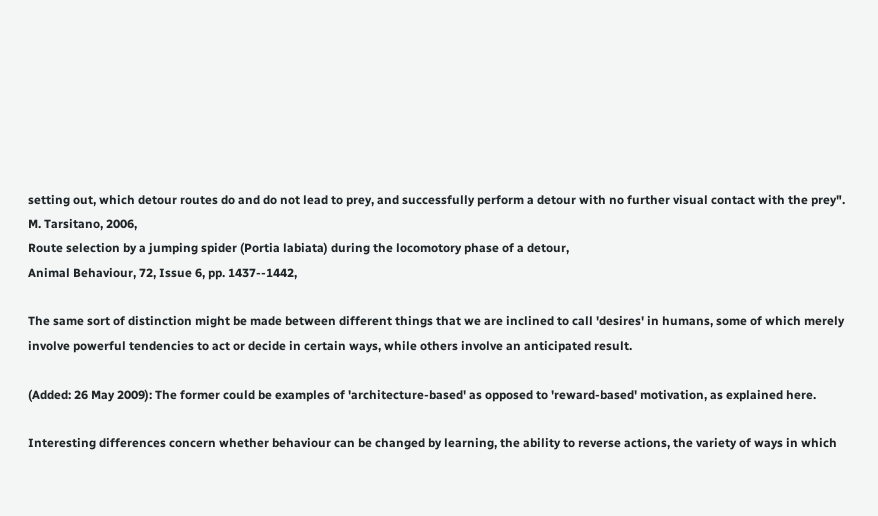setting out, which detour routes do and do not lead to prey, and successfully perform a detour with no further visual contact with the prey".
M. Tarsitano, 2006,
Route selection by a jumping spider (Portia labiata) during the locomotory phase of a detour,
Animal Behaviour, 72, Issue 6, pp. 1437--1442,

The same sort of distinction might be made between different things that we are inclined to call 'desires' in humans, some of which merely involve powerful tendencies to act or decide in certain ways, while others involve an anticipated result.

(Added: 26 May 2009): The former could be examples of 'architecture-based' as opposed to 'reward-based' motivation, as explained here.

Interesting differences concern whether behaviour can be changed by learning, the ability to reverse actions, the variety of ways in which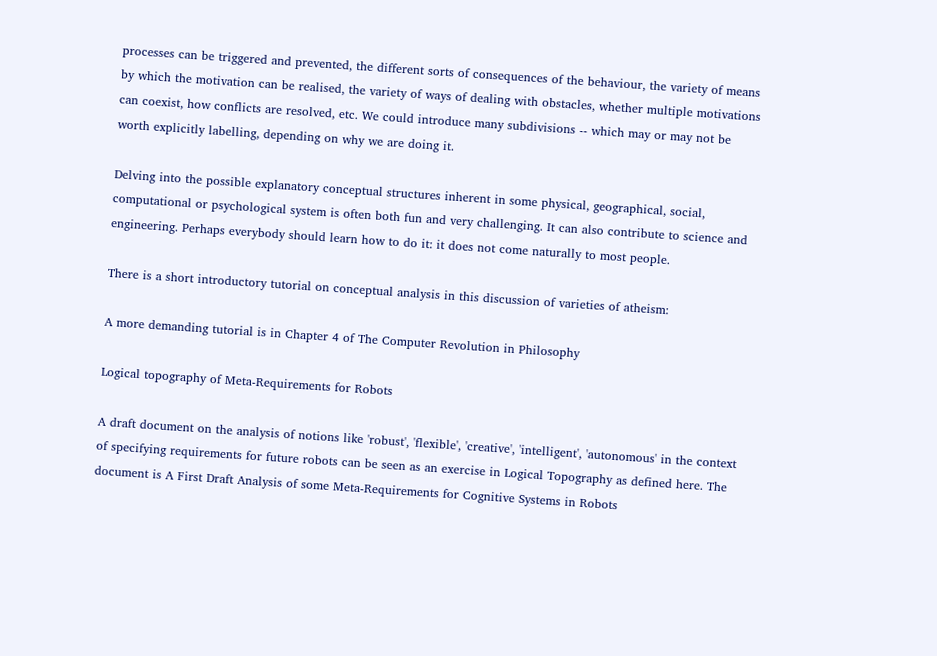processes can be triggered and prevented, the different sorts of consequences of the behaviour, the variety of means by which the motivation can be realised, the variety of ways of dealing with obstacles, whether multiple motivations can coexist, how conflicts are resolved, etc. We could introduce many subdivisions -- which may or may not be worth explicitly labelling, depending on why we are doing it.

Delving into the possible explanatory conceptual structures inherent in some physical, geographical, social, computational or psychological system is often both fun and very challenging. It can also contribute to science and engineering. Perhaps everybody should learn how to do it: it does not come naturally to most people.

There is a short introductory tutorial on conceptual analysis in this discussion of varieties of atheism:

A more demanding tutorial is in Chapter 4 of The Computer Revolution in Philosophy

Logical topography of Meta-Requirements for Robots

A draft document on the analysis of notions like 'robust', 'flexible', 'creative', 'intelligent', 'autonomous' in the context of specifying requirements for future robots can be seen as an exercise in Logical Topography as defined here. The document is A First Draft Analysis of some Meta-Requirements for Cognitive Systems in Robots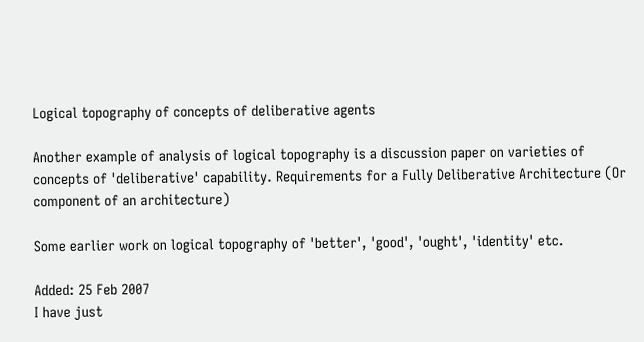Logical topography of concepts of deliberative agents

Another example of analysis of logical topography is a discussion paper on varieties of concepts of 'deliberative' capability. Requirements for a Fully Deliberative Architecture (Or component of an architecture)

Some earlier work on logical topography of 'better', 'good', 'ought', 'identity' etc.

Added: 25 Feb 2007
I have just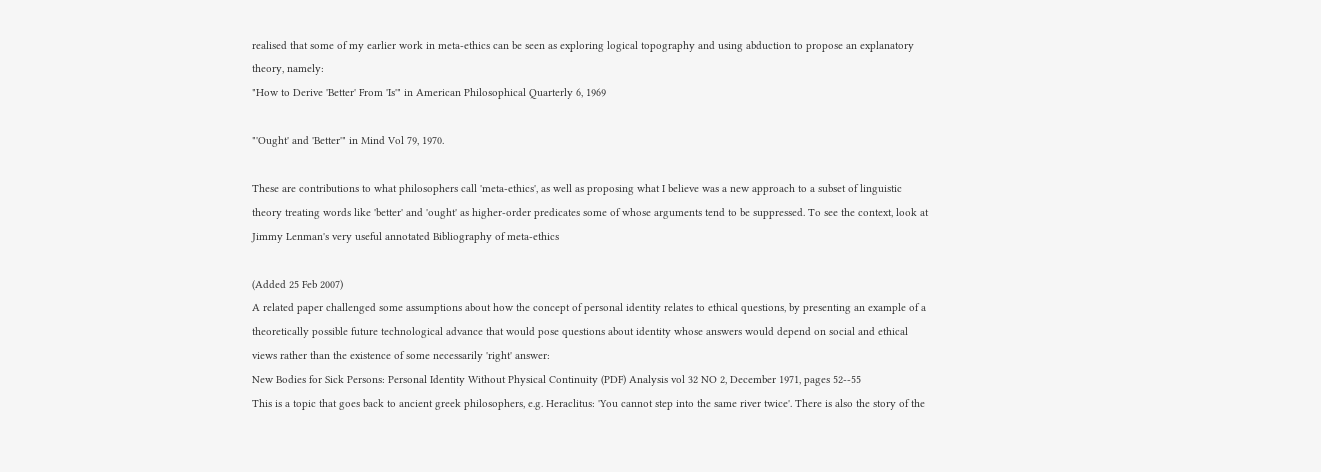realised that some of my earlier work in meta-ethics can be seen as exploring logical topography and using abduction to propose an explanatory theory, namely:
"How to Derive 'Better' From 'Is'" in American Philosophical Quarterly 6, 1969

"'Ought' and 'Better'" in Mind Vol 79, 1970.

These are contributions to what philosophers call 'meta-ethics', as well as proposing what I believe was a new approach to a subset of linguistic theory treating words like 'better' and 'ought' as higher-order predicates some of whose arguments tend to be suppressed. To see the context, look at Jimmy Lenman's very useful annotated Bibliography of meta-ethics

(Added 25 Feb 2007)
A related paper challenged some assumptions about how the concept of personal identity relates to ethical questions, by presenting an example of a theoretically possible future technological advance that would pose questions about identity whose answers would depend on social and ethical views rather than the existence of some necessarily 'right' answer:
New Bodies for Sick Persons: Personal Identity Without Physical Continuity (PDF) Analysis vol 32 NO 2, December 1971, pages 52--55
This is a topic that goes back to ancient greek philosophers, e.g. Heraclitus: 'You cannot step into the same river twice'. There is also the story of the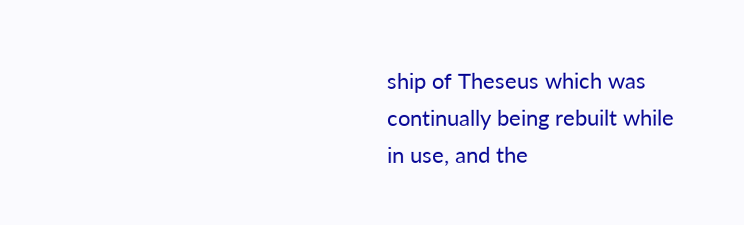ship of Theseus which was continually being rebuilt while in use, and the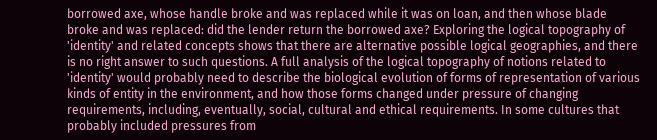borrowed axe, whose handle broke and was replaced while it was on loan, and then whose blade broke and was replaced: did the lender return the borrowed axe? Exploring the logical topography of 'identity' and related concepts shows that there are alternative possible logical geographies, and there is no right answer to such questions. A full analysis of the logical topography of notions related to 'identity' would probably need to describe the biological evolution of forms of representation of various kinds of entity in the environment, and how those forms changed under pressure of changing requirements, including, eventually, social, cultural and ethical requirements. In some cultures that probably included pressures from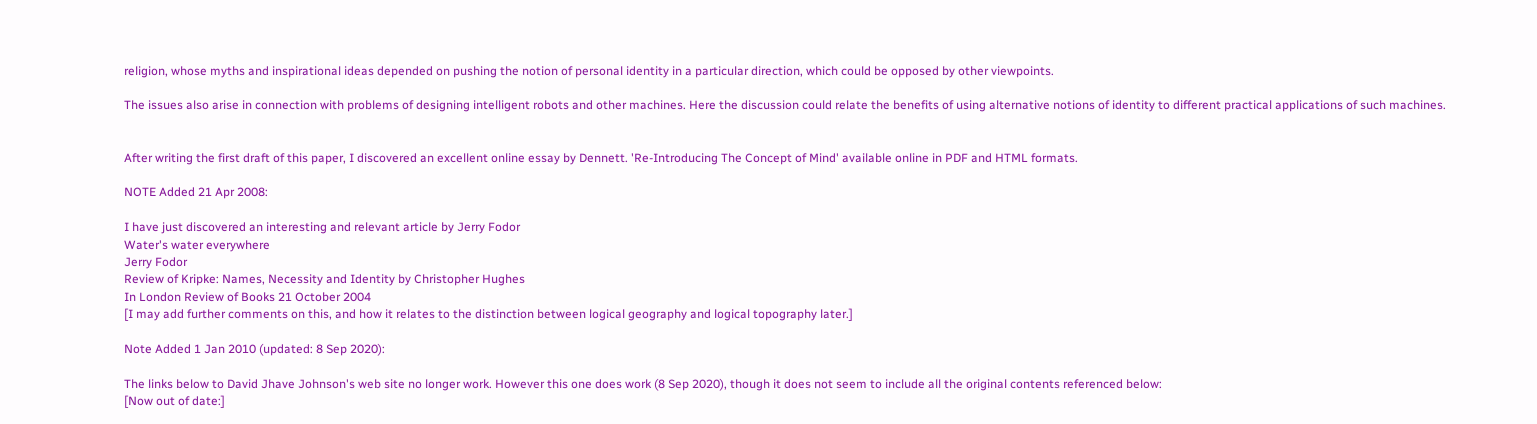religion, whose myths and inspirational ideas depended on pushing the notion of personal identity in a particular direction, which could be opposed by other viewpoints.

The issues also arise in connection with problems of designing intelligent robots and other machines. Here the discussion could relate the benefits of using alternative notions of identity to different practical applications of such machines.


After writing the first draft of this paper, I discovered an excellent online essay by Dennett. 'Re-Introducing The Concept of Mind' available online in PDF and HTML formats.

NOTE Added 21 Apr 2008:

I have just discovered an interesting and relevant article by Jerry Fodor
Water's water everywhere
Jerry Fodor
Review of Kripke: Names, Necessity and Identity by Christopher Hughes
In London Review of Books 21 October 2004
[I may add further comments on this, and how it relates to the distinction between logical geography and logical topography later.]

Note Added 1 Jan 2010 (updated: 8 Sep 2020):

The links below to David Jhave Johnson's web site no longer work. However this one does work (8 Sep 2020), though it does not seem to include all the original contents referenced below:
[Now out of date:]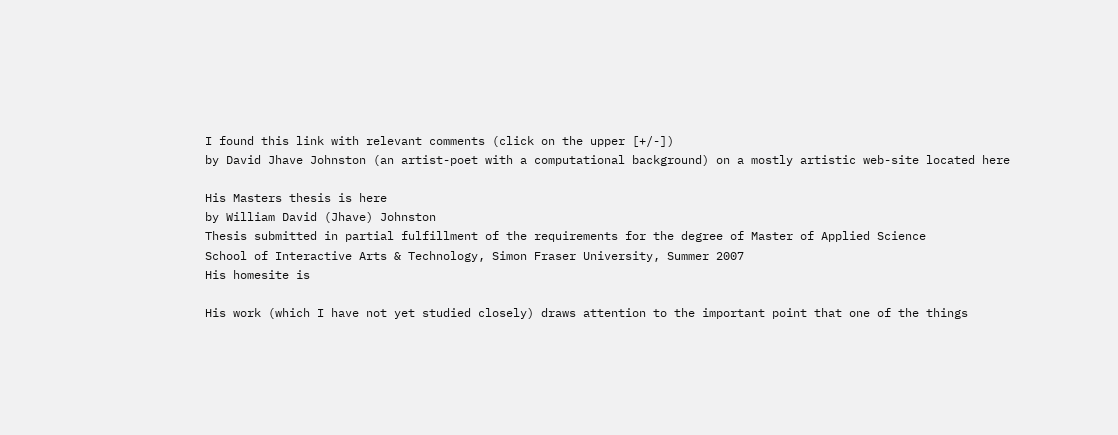I found this link with relevant comments (click on the upper [+/-])
by David Jhave Johnston (an artist-poet with a computational background) on a mostly artistic web-site located here

His Masters thesis is here
by William David (Jhave) Johnston
Thesis submitted in partial fulfillment of the requirements for the degree of Master of Applied Science
School of Interactive Arts & Technology, Simon Fraser University, Summer 2007
His homesite is

His work (which I have not yet studied closely) draws attention to the important point that one of the things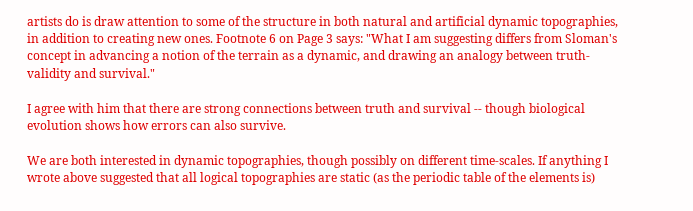artists do is draw attention to some of the structure in both natural and artificial dynamic topographies, in addition to creating new ones. Footnote 6 on Page 3 says: "What I am suggesting differs from Sloman's concept in advancing a notion of the terrain as a dynamic, and drawing an analogy between truth-validity and survival."

I agree with him that there are strong connections between truth and survival -- though biological evolution shows how errors can also survive.

We are both interested in dynamic topographies, though possibly on different time-scales. If anything I wrote above suggested that all logical topographies are static (as the periodic table of the elements is)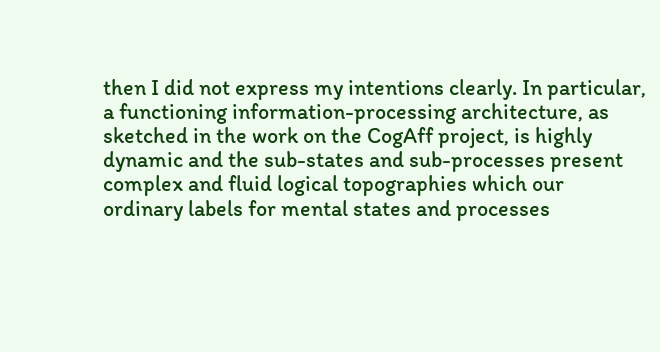then I did not express my intentions clearly. In particular, a functioning information-processing architecture, as sketched in the work on the CogAff project, is highly dynamic and the sub-states and sub-processes present complex and fluid logical topographies which our ordinary labels for mental states and processes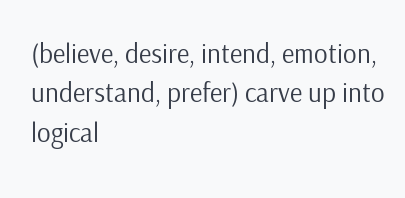(believe, desire, intend, emotion, understand, prefer) carve up into logical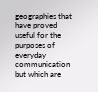geographies that have proved useful for the purposes of everyday communication but which are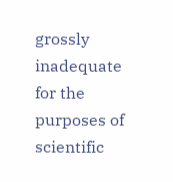grossly inadequate for the purposes of scientific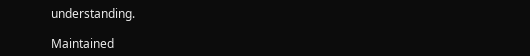understanding.

Maintained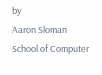by
Aaron Sloman
School of Computer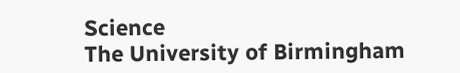Science
The University of Birmingham